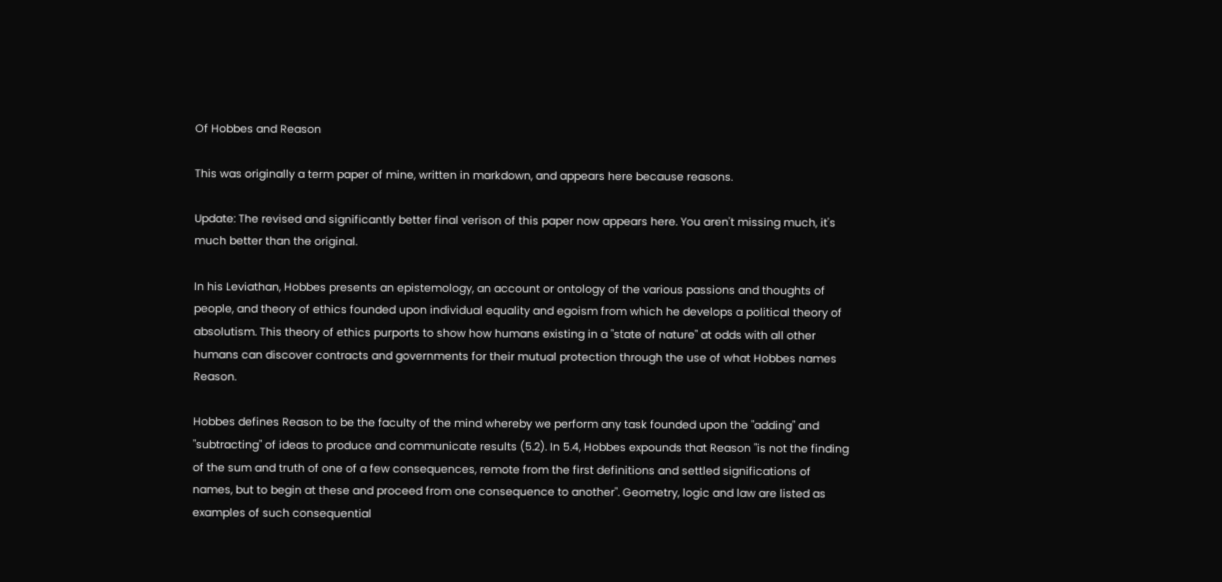Of Hobbes and Reason

This was originally a term paper of mine, written in markdown, and appears here because reasons.

Update: The revised and significantly better final verison of this paper now appears here. You aren't missing much, it's much better than the original.

In his Leviathan, Hobbes presents an epistemology, an account or ontology of the various passions and thoughts of people, and theory of ethics founded upon individual equality and egoism from which he develops a political theory of absolutism. This theory of ethics purports to show how humans existing in a "state of nature" at odds with all other humans can discover contracts and governments for their mutual protection through the use of what Hobbes names Reason.

Hobbes defines Reason to be the faculty of the mind whereby we perform any task founded upon the "adding" and "subtracting" of ideas to produce and communicate results (5.2). In 5.4, Hobbes expounds that Reason "is not the finding of the sum and truth of one of a few consequences, remote from the first definitions and settled significations of names, but to begin at these and proceed from one consequence to another". Geometry, logic and law are listed as examples of such consequential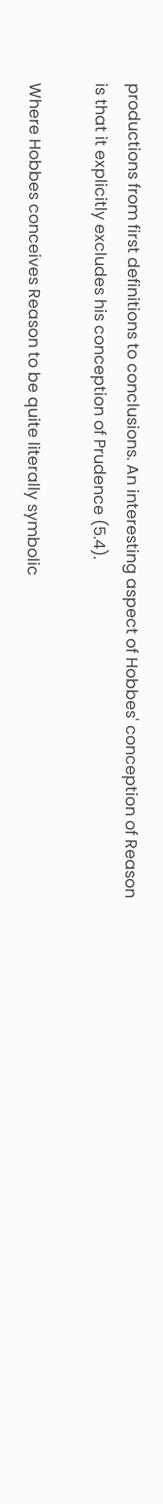productions from first definitions to conclusions. An interesting aspect of Hobbes' conception of Reason is that it explicitly excludes his conception of Prudence (5.4).

Where Hobbes conceives Reason to be quite literally symbolic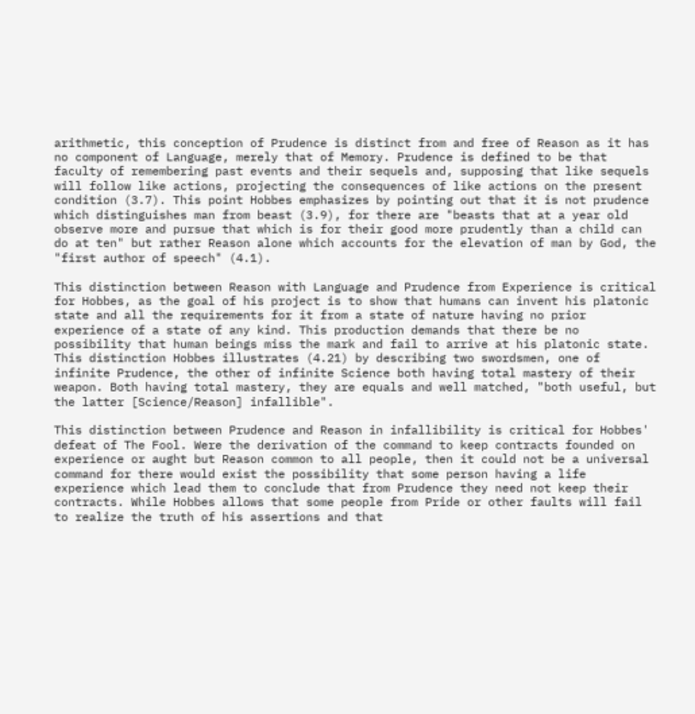arithmetic, this conception of Prudence is distinct from and free of Reason as it has no component of Language, merely that of Memory. Prudence is defined to be that faculty of remembering past events and their sequels and, supposing that like sequels will follow like actions, projecting the consequences of like actions on the present condition (3.7). This point Hobbes emphasizes by pointing out that it is not prudence which distinguishes man from beast (3.9), for there are "beasts that at a year old observe more and pursue that which is for their good more prudently than a child can do at ten" but rather Reason alone which accounts for the elevation of man by God, the "first author of speech" (4.1).

This distinction between Reason with Language and Prudence from Experience is critical for Hobbes, as the goal of his project is to show that humans can invent his platonic state and all the requirements for it from a state of nature having no prior experience of a state of any kind. This production demands that there be no possibility that human beings miss the mark and fail to arrive at his platonic state. This distinction Hobbes illustrates (4.21) by describing two swordsmen, one of infinite Prudence, the other of infinite Science both having total mastery of their weapon. Both having total mastery, they are equals and well matched, "both useful, but the latter [Science/Reason] infallible".

This distinction between Prudence and Reason in infallibility is critical for Hobbes' defeat of The Fool. Were the derivation of the command to keep contracts founded on experience or aught but Reason common to all people, then it could not be a universal command for there would exist the possibility that some person having a life experience which lead them to conclude that from Prudence they need not keep their contracts. While Hobbes allows that some people from Pride or other faults will fail to realize the truth of his assertions and that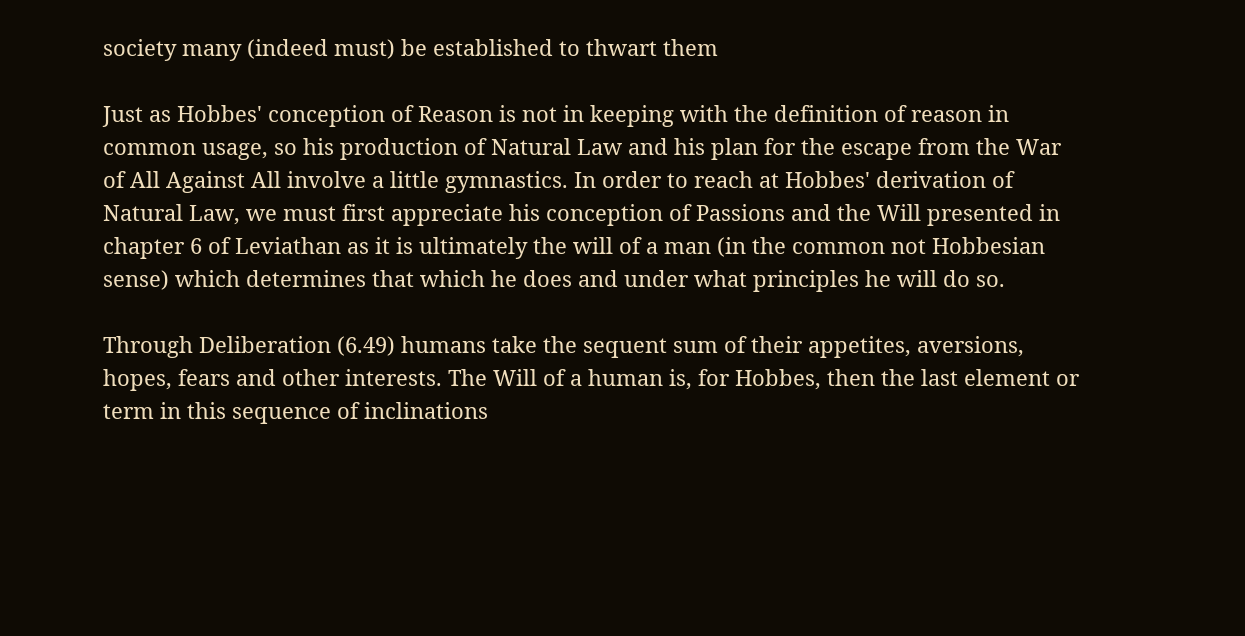society many (indeed must) be established to thwart them

Just as Hobbes' conception of Reason is not in keeping with the definition of reason in common usage, so his production of Natural Law and his plan for the escape from the War of All Against All involve a little gymnastics. In order to reach at Hobbes' derivation of Natural Law, we must first appreciate his conception of Passions and the Will presented in chapter 6 of Leviathan as it is ultimately the will of a man (in the common not Hobbesian sense) which determines that which he does and under what principles he will do so.

Through Deliberation (6.49) humans take the sequent sum of their appetites, aversions, hopes, fears and other interests. The Will of a human is, for Hobbes, then the last element or term in this sequence of inclinations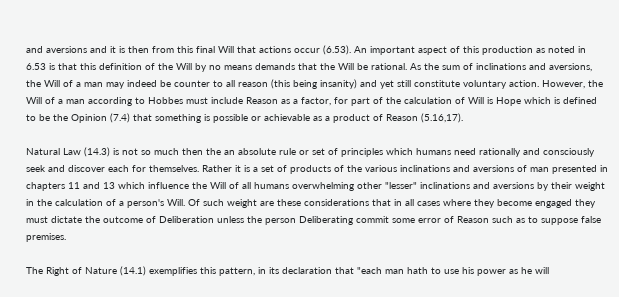and aversions and it is then from this final Will that actions occur (6.53). An important aspect of this production as noted in 6.53 is that this definition of the Will by no means demands that the Will be rational. As the sum of inclinations and aversions, the Will of a man may indeed be counter to all reason (this being insanity) and yet still constitute voluntary action. However, the Will of a man according to Hobbes must include Reason as a factor, for part of the calculation of Will is Hope which is defined to be the Opinion (7.4) that something is possible or achievable as a product of Reason (5.16,17).

Natural Law (14.3) is not so much then the an absolute rule or set of principles which humans need rationally and consciously seek and discover each for themselves. Rather it is a set of products of the various inclinations and aversions of man presented in chapters 11 and 13 which influence the Will of all humans overwhelming other "lesser" inclinations and aversions by their weight in the calculation of a person's Will. Of such weight are these considerations that in all cases where they become engaged they must dictate the outcome of Deliberation unless the person Deliberating commit some error of Reason such as to suppose false premises.

The Right of Nature (14.1) exemplifies this pattern, in its declaration that "each man hath to use his power as he will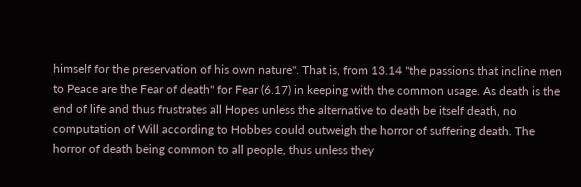himself for the preservation of his own nature". That is, from 13.14 "the passions that incline men to Peace are the Fear of death" for Fear (6.17) in keeping with the common usage. As death is the end of life and thus frustrates all Hopes unless the alternative to death be itself death, no computation of Will according to Hobbes could outweigh the horror of suffering death. The horror of death being common to all people, thus unless they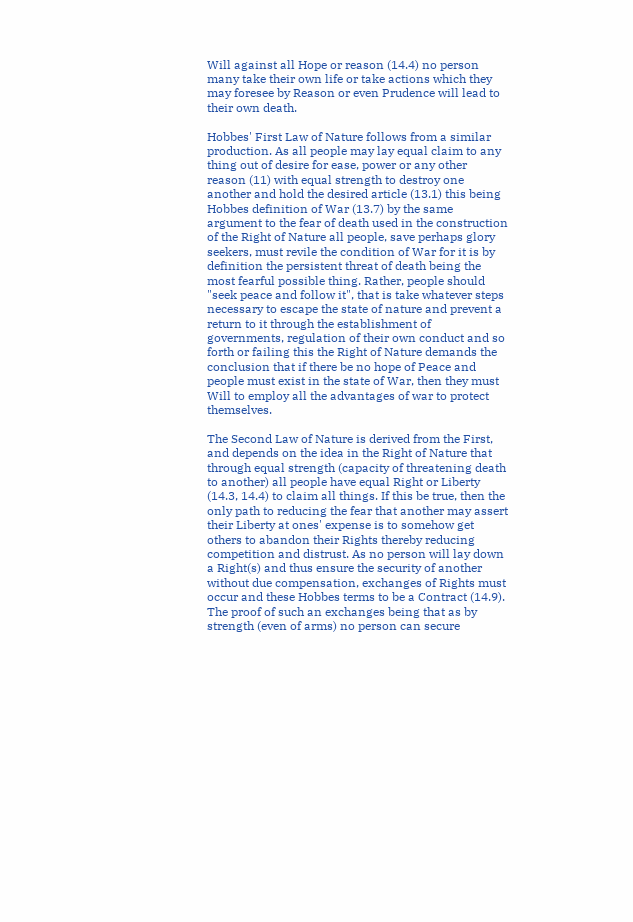Will against all Hope or reason (14.4) no person many take their own life or take actions which they may foresee by Reason or even Prudence will lead to their own death.

Hobbes' First Law of Nature follows from a similar production. As all people may lay equal claim to any thing out of desire for ease, power or any other reason (11) with equal strength to destroy one another and hold the desired article (13.1) this being Hobbes definition of War (13.7) by the same argument to the fear of death used in the construction of the Right of Nature all people, save perhaps glory seekers, must revile the condition of War for it is by definition the persistent threat of death being the most fearful possible thing. Rather, people should "seek peace and follow it", that is take whatever steps necessary to escape the state of nature and prevent a return to it through the establishment of governments, regulation of their own conduct and so forth or failing this the Right of Nature demands the conclusion that if there be no hope of Peace and people must exist in the state of War, then they must Will to employ all the advantages of war to protect themselves.

The Second Law of Nature is derived from the First, and depends on the idea in the Right of Nature that through equal strength (capacity of threatening death to another) all people have equal Right or Liberty (14.3, 14.4) to claim all things. If this be true, then the only path to reducing the fear that another may assert their Liberty at ones' expense is to somehow get others to abandon their Rights thereby reducing competition and distrust. As no person will lay down a Right(s) and thus ensure the security of another without due compensation, exchanges of Rights must occur and these Hobbes terms to be a Contract (14.9). The proof of such an exchanges being that as by strength (even of arms) no person can secure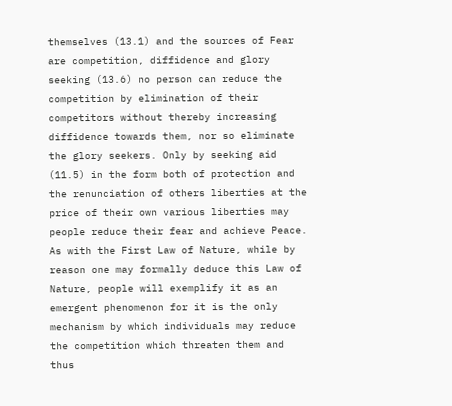themselves (13.1) and the sources of Fear are competition, diffidence and glory seeking (13.6) no person can reduce the competition by elimination of their competitors without thereby increasing diffidence towards them, nor so eliminate the glory seekers. Only by seeking aid (11.5) in the form both of protection and the renunciation of others liberties at the price of their own various liberties may people reduce their fear and achieve Peace. As with the First Law of Nature, while by reason one may formally deduce this Law of Nature, people will exemplify it as an emergent phenomenon for it is the only mechanism by which individuals may reduce the competition which threaten them and thus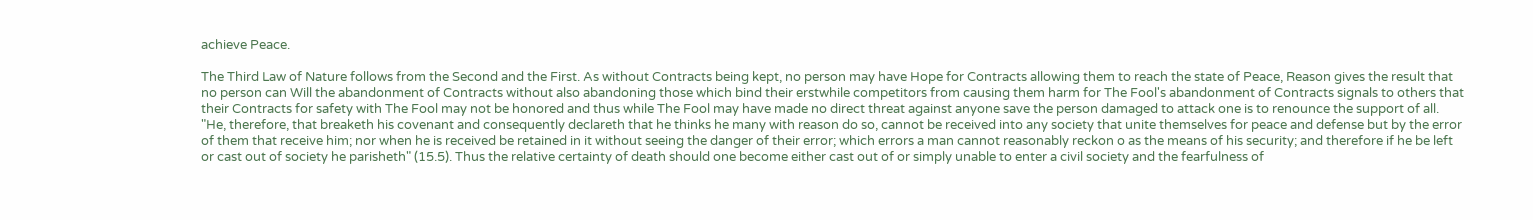achieve Peace.

The Third Law of Nature follows from the Second and the First. As without Contracts being kept, no person may have Hope for Contracts allowing them to reach the state of Peace, Reason gives the result that no person can Will the abandonment of Contracts without also abandoning those which bind their erstwhile competitors from causing them harm for The Fool's abandonment of Contracts signals to others that their Contracts for safety with The Fool may not be honored and thus while The Fool may have made no direct threat against anyone save the person damaged to attack one is to renounce the support of all. "He, therefore, that breaketh his covenant and consequently declareth that he thinks he many with reason do so, cannot be received into any society that unite themselves for peace and defense but by the error of them that receive him; nor when he is received be retained in it without seeing the danger of their error; which errors a man cannot reasonably reckon o as the means of his security; and therefore if he be left or cast out of society he parisheth" (15.5). Thus the relative certainty of death should one become either cast out of or simply unable to enter a civil society and the fearfulness of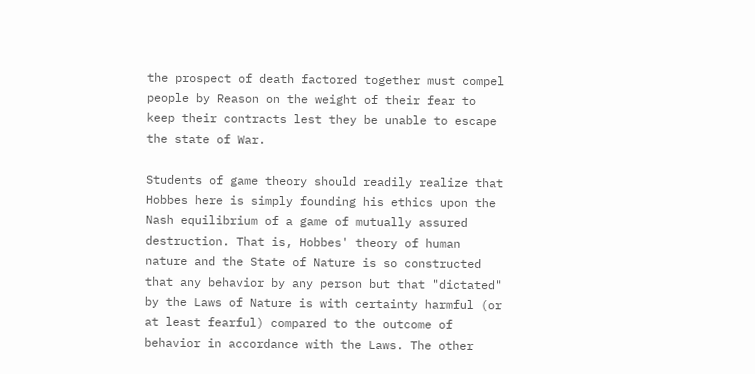the prospect of death factored together must compel people by Reason on the weight of their fear to keep their contracts lest they be unable to escape the state of War.

Students of game theory should readily realize that Hobbes here is simply founding his ethics upon the Nash equilibrium of a game of mutually assured destruction. That is, Hobbes' theory of human nature and the State of Nature is so constructed that any behavior by any person but that "dictated" by the Laws of Nature is with certainty harmful (or at least fearful) compared to the outcome of behavior in accordance with the Laws. The other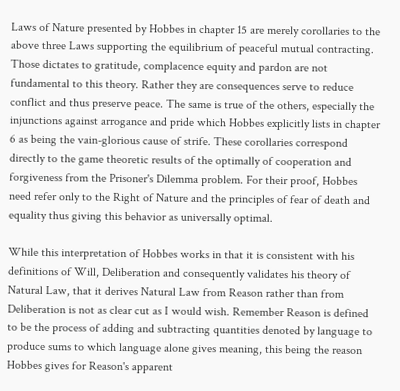Laws of Nature presented by Hobbes in chapter 15 are merely corollaries to the above three Laws supporting the equilibrium of peaceful mutual contracting. Those dictates to gratitude, complacence equity and pardon are not fundamental to this theory. Rather they are consequences serve to reduce conflict and thus preserve peace. The same is true of the others, especially the injunctions against arrogance and pride which Hobbes explicitly lists in chapter 6 as being the vain-glorious cause of strife. These corollaries correspond directly to the game theoretic results of the optimally of cooperation and forgiveness from the Prisoner's Dilemma problem. For their proof, Hobbes need refer only to the Right of Nature and the principles of fear of death and equality thus giving this behavior as universally optimal.

While this interpretation of Hobbes works in that it is consistent with his definitions of Will, Deliberation and consequently validates his theory of Natural Law, that it derives Natural Law from Reason rather than from Deliberation is not as clear cut as I would wish. Remember Reason is defined to be the process of adding and subtracting quantities denoted by language to produce sums to which language alone gives meaning, this being the reason Hobbes gives for Reason's apparent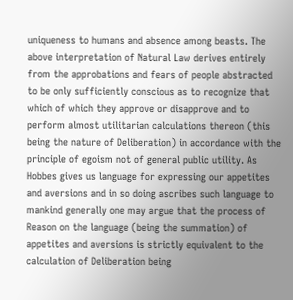uniqueness to humans and absence among beasts. The above interpretation of Natural Law derives entirely from the approbations and fears of people abstracted to be only sufficiently conscious as to recognize that which of which they approve or disapprove and to perform almost utilitarian calculations thereon (this being the nature of Deliberation) in accordance with the principle of egoism not of general public utility. As Hobbes gives us language for expressing our appetites and aversions and in so doing ascribes such language to mankind generally one may argue that the process of Reason on the language (being the summation) of appetites and aversions is strictly equivalent to the calculation of Deliberation being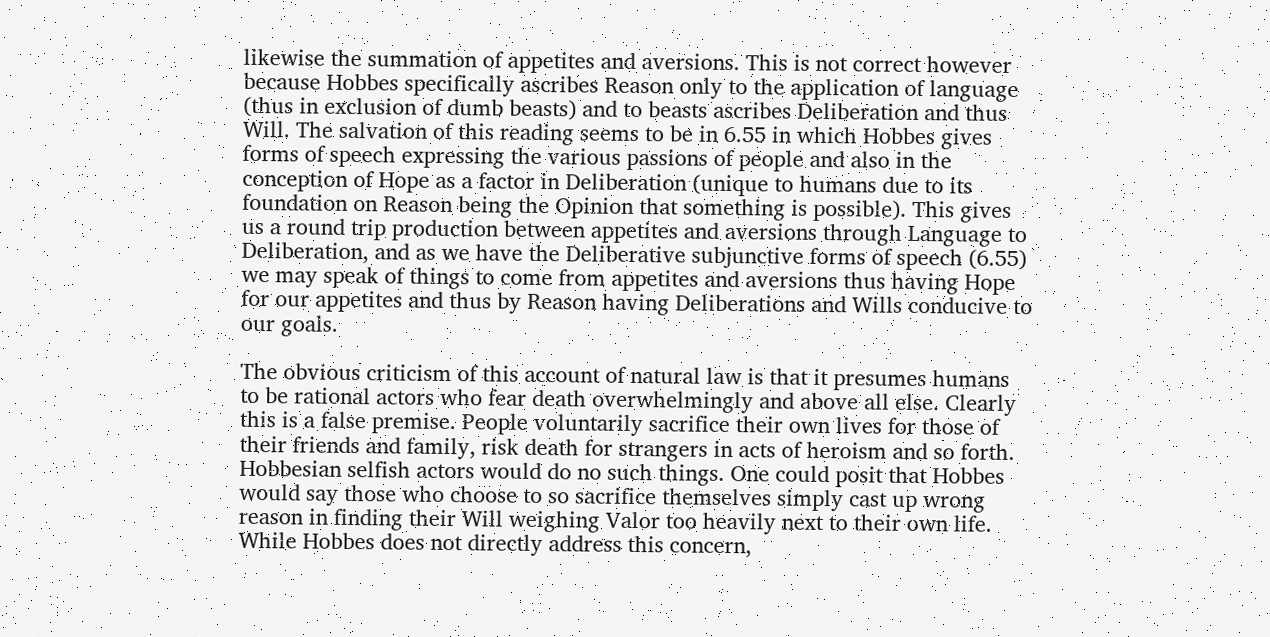likewise the summation of appetites and aversions. This is not correct however because Hobbes specifically ascribes Reason only to the application of language (thus in exclusion of dumb beasts) and to beasts ascribes Deliberation and thus Will. The salvation of this reading seems to be in 6.55 in which Hobbes gives forms of speech expressing the various passions of people and also in the conception of Hope as a factor in Deliberation (unique to humans due to its foundation on Reason being the Opinion that something is possible). This gives us a round trip production between appetites and aversions through Language to Deliberation, and as we have the Deliberative subjunctive forms of speech (6.55) we may speak of things to come from appetites and aversions thus having Hope for our appetites and thus by Reason having Deliberations and Wills conducive to our goals.

The obvious criticism of this account of natural law is that it presumes humans to be rational actors who fear death overwhelmingly and above all else. Clearly this is a false premise. People voluntarily sacrifice their own lives for those of their friends and family, risk death for strangers in acts of heroism and so forth. Hobbesian selfish actors would do no such things. One could posit that Hobbes would say those who choose to so sacrifice themselves simply cast up wrong reason in finding their Will weighing Valor too heavily next to their own life. While Hobbes does not directly address this concern,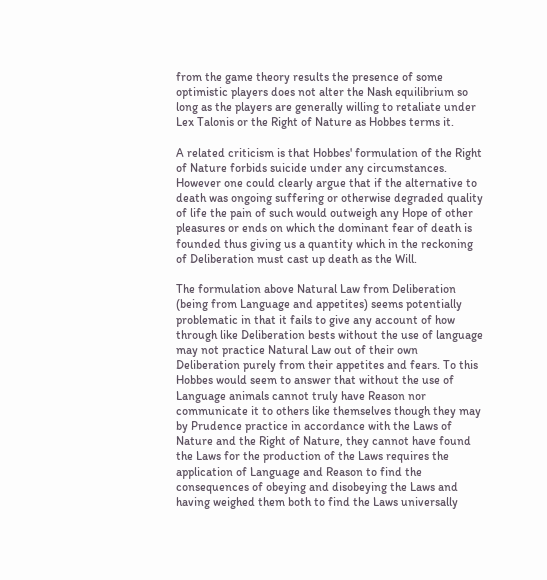from the game theory results the presence of some optimistic players does not alter the Nash equilibrium so long as the players are generally willing to retaliate under Lex Talonis or the Right of Nature as Hobbes terms it.

A related criticism is that Hobbes' formulation of the Right of Nature forbids suicide under any circumstances. However one could clearly argue that if the alternative to death was ongoing suffering or otherwise degraded quality of life the pain of such would outweigh any Hope of other pleasures or ends on which the dominant fear of death is founded thus giving us a quantity which in the reckoning of Deliberation must cast up death as the Will.

The formulation above Natural Law from Deliberation (being from Language and appetites) seems potentially problematic in that it fails to give any account of how through like Deliberation bests without the use of language may not practice Natural Law out of their own Deliberation purely from their appetites and fears. To this Hobbes would seem to answer that without the use of Language animals cannot truly have Reason nor communicate it to others like themselves though they may by Prudence practice in accordance with the Laws of Nature and the Right of Nature, they cannot have found the Laws for the production of the Laws requires the application of Language and Reason to find the consequences of obeying and disobeying the Laws and having weighed them both to find the Laws universally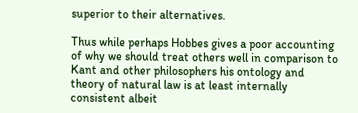superior to their alternatives.

Thus while perhaps Hobbes gives a poor accounting of why we should treat others well in comparison to Kant and other philosophers his ontology and theory of natural law is at least internally consistent albeit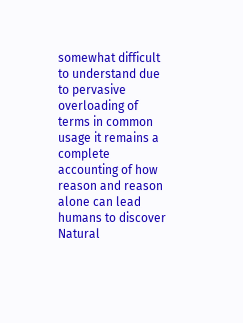somewhat difficult to understand due to pervasive overloading of terms in common usage it remains a complete accounting of how reason and reason alone can lead humans to discover Natural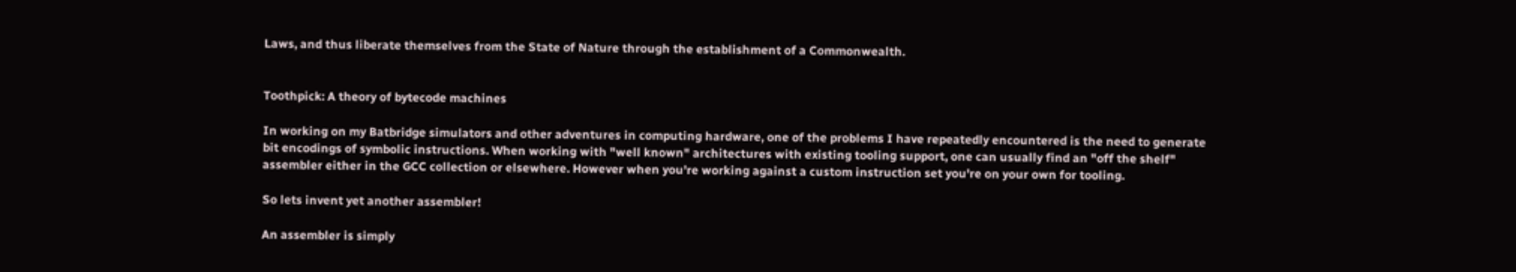Laws, and thus liberate themselves from the State of Nature through the establishment of a Commonwealth.


Toothpick: A theory of bytecode machines

In working on my Batbridge simulators and other adventures in computing hardware, one of the problems I have repeatedly encountered is the need to generate bit encodings of symbolic instructions. When working with "well known" architectures with existing tooling support, one can usually find an "off the shelf" assembler either in the GCC collection or elsewhere. However when you're working against a custom instruction set you're on your own for tooling.

So lets invent yet another assembler!

An assembler is simply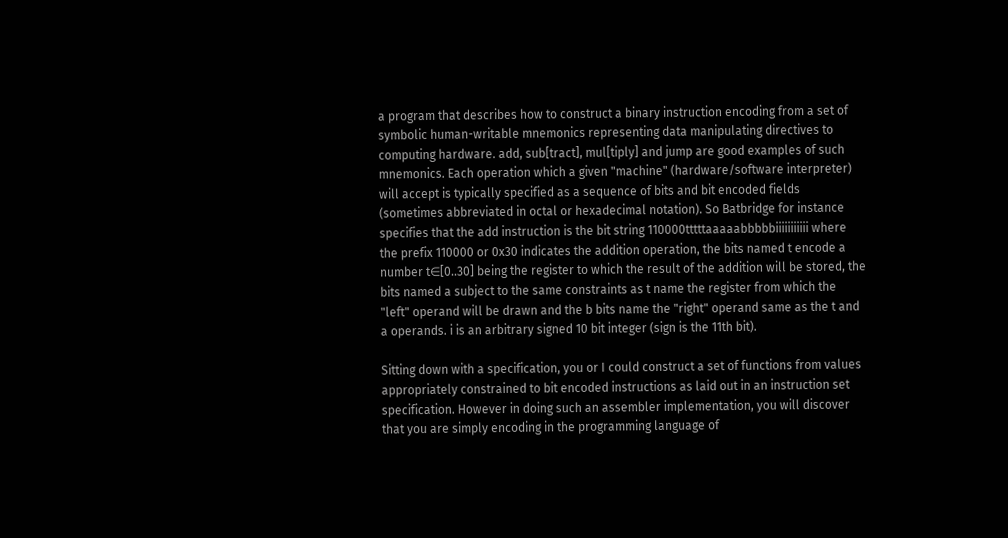a program that describes how to construct a binary instruction encoding from a set of symbolic human-writable mnemonics representing data manipulating directives to computing hardware. add, sub[tract], mul[tiply] and jump are good examples of such mnemonics. Each operation which a given "machine" (hardware/software interpreter) will accept is typically specified as a sequence of bits and bit encoded fields (sometimes abbreviated in octal or hexadecimal notation). So Batbridge for instance specifies that the add instruction is the bit string 110000tttttaaaaabbbbbiiiiiiiiiii where the prefix 110000 or 0x30 indicates the addition operation, the bits named t encode a number t∈[0..30] being the register to which the result of the addition will be stored, the bits named a subject to the same constraints as t name the register from which the "left" operand will be drawn and the b bits name the "right" operand same as the t and a operands. i is an arbitrary signed 10 bit integer (sign is the 11th bit).

Sitting down with a specification, you or I could construct a set of functions from values appropriately constrained to bit encoded instructions as laid out in an instruction set specification. However in doing such an assembler implementation, you will discover that you are simply encoding in the programming language of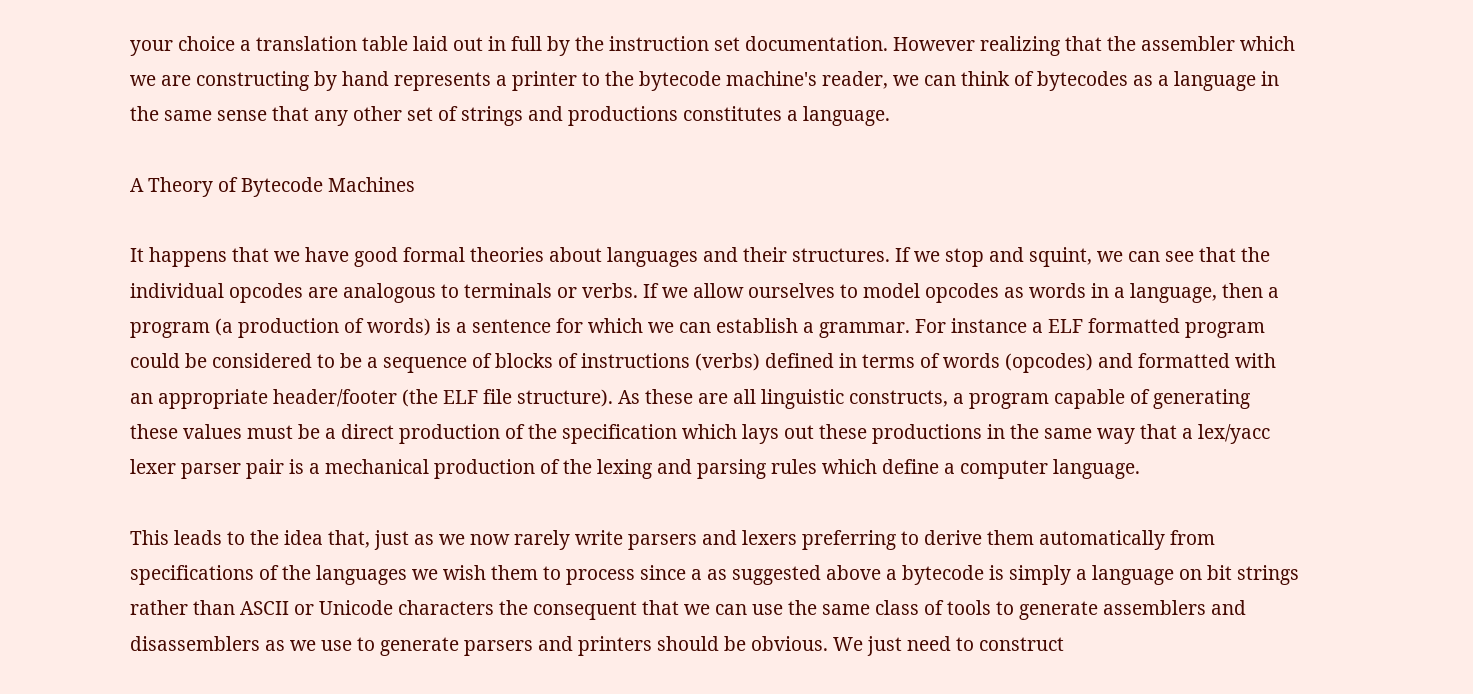your choice a translation table laid out in full by the instruction set documentation. However realizing that the assembler which we are constructing by hand represents a printer to the bytecode machine's reader, we can think of bytecodes as a language in the same sense that any other set of strings and productions constitutes a language.

A Theory of Bytecode Machines

It happens that we have good formal theories about languages and their structures. If we stop and squint, we can see that the individual opcodes are analogous to terminals or verbs. If we allow ourselves to model opcodes as words in a language, then a program (a production of words) is a sentence for which we can establish a grammar. For instance a ELF formatted program could be considered to be a sequence of blocks of instructions (verbs) defined in terms of words (opcodes) and formatted with an appropriate header/footer (the ELF file structure). As these are all linguistic constructs, a program capable of generating these values must be a direct production of the specification which lays out these productions in the same way that a lex/yacc lexer parser pair is a mechanical production of the lexing and parsing rules which define a computer language.

This leads to the idea that, just as we now rarely write parsers and lexers preferring to derive them automatically from specifications of the languages we wish them to process since a as suggested above a bytecode is simply a language on bit strings rather than ASCII or Unicode characters the consequent that we can use the same class of tools to generate assemblers and disassemblers as we use to generate parsers and printers should be obvious. We just need to construct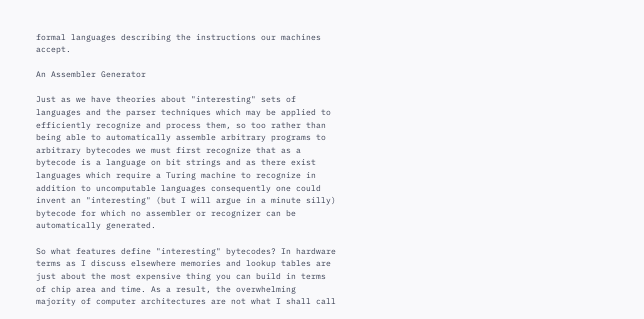formal languages describing the instructions our machines accept.

An Assembler Generator

Just as we have theories about "interesting" sets of languages and the parser techniques which may be applied to efficiently recognize and process them, so too rather than being able to automatically assemble arbitrary programs to arbitrary bytecodes we must first recognize that as a bytecode is a language on bit strings and as there exist languages which require a Turing machine to recognize in addition to uncomputable languages consequently one could invent an "interesting" (but I will argue in a minute silly) bytecode for which no assembler or recognizer can be automatically generated.

So what features define "interesting" bytecodes? In hardware terms as I discuss elsewhere memories and lookup tables are just about the most expensive thing you can build in terms of chip area and time. As a result, the overwhelming majority of computer architectures are not what I shall call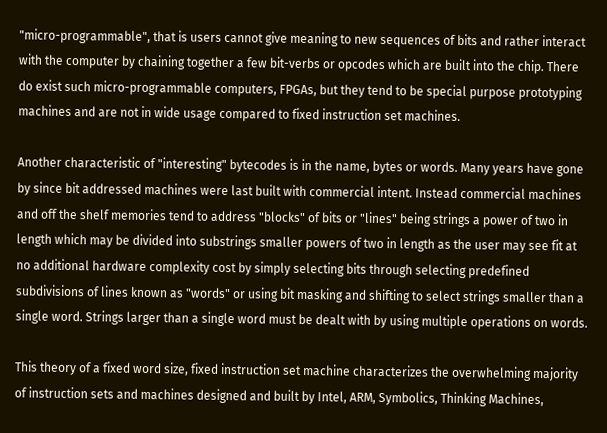"micro-programmable", that is users cannot give meaning to new sequences of bits and rather interact with the computer by chaining together a few bit-verbs or opcodes which are built into the chip. There do exist such micro-programmable computers, FPGAs, but they tend to be special purpose prototyping machines and are not in wide usage compared to fixed instruction set machines.

Another characteristic of "interesting" bytecodes is in the name, bytes or words. Many years have gone by since bit addressed machines were last built with commercial intent. Instead commercial machines and off the shelf memories tend to address "blocks" of bits or "lines" being strings a power of two in length which may be divided into substrings smaller powers of two in length as the user may see fit at no additional hardware complexity cost by simply selecting bits through selecting predefined subdivisions of lines known as "words" or using bit masking and shifting to select strings smaller than a single word. Strings larger than a single word must be dealt with by using multiple operations on words.

This theory of a fixed word size, fixed instruction set machine characterizes the overwhelming majority of instruction sets and machines designed and built by Intel, ARM, Symbolics, Thinking Machines,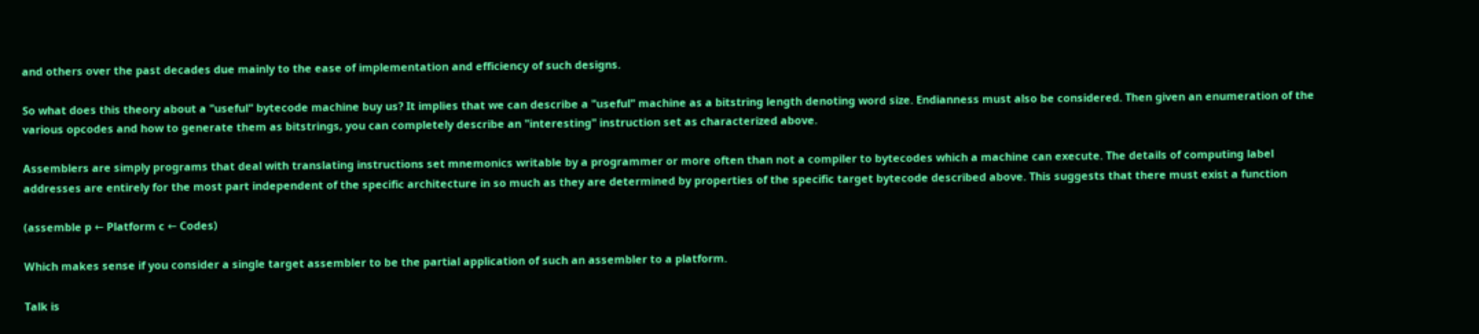and others over the past decades due mainly to the ease of implementation and efficiency of such designs.

So what does this theory about a "useful" bytecode machine buy us? It implies that we can describe a "useful" machine as a bitstring length denoting word size. Endianness must also be considered. Then given an enumeration of the various opcodes and how to generate them as bitstrings, you can completely describe an "interesting" instruction set as characterized above.

Assemblers are simply programs that deal with translating instructions set mnemonics writable by a programmer or more often than not a compiler to bytecodes which a machine can execute. The details of computing label addresses are entirely for the most part independent of the specific architecture in so much as they are determined by properties of the specific target bytecode described above. This suggests that there must exist a function

(assemble p ← Platform c ← Codes)

Which makes sense if you consider a single target assembler to be the partial application of such an assembler to a platform.

Talk is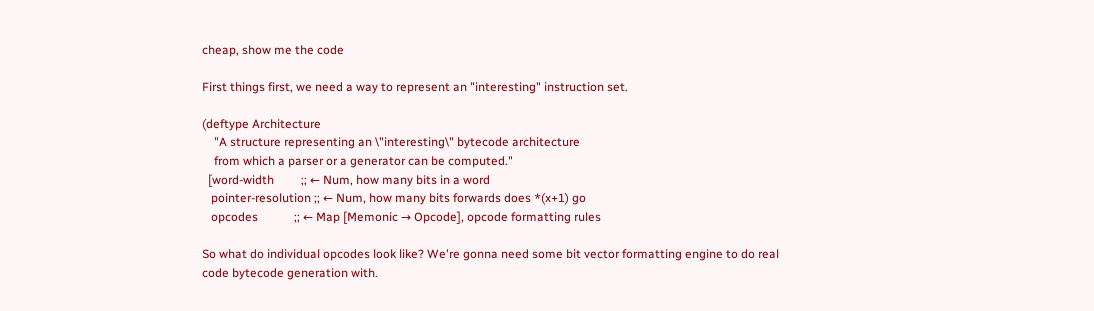cheap, show me the code

First things first, we need a way to represent an "interesting" instruction set.

(deftype Architecture
    "A structure representing an \"interesting\" bytecode architecture
    from which a parser or a generator can be computed."
  [word-width         ;; ← Num, how many bits in a word
   pointer-resolution ;; ← Num, how many bits forwards does *(x+1) go
   opcodes            ;; ← Map [Memonic → Opcode], opcode formatting rules

So what do individual opcodes look like? We're gonna need some bit vector formatting engine to do real code bytecode generation with.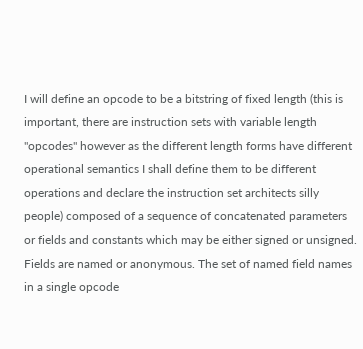I will define an opcode to be a bitstring of fixed length (this is important, there are instruction sets with variable length "opcodes" however as the different length forms have different operational semantics I shall define them to be different operations and declare the instruction set architects silly people) composed of a sequence of concatenated parameters or fields and constants which may be either signed or unsigned. Fields are named or anonymous. The set of named field names in a single opcode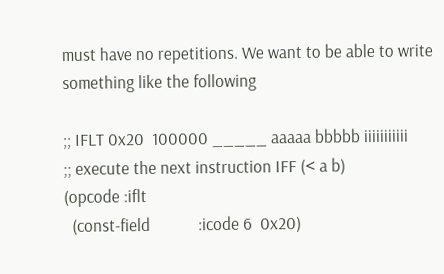must have no repetitions. We want to be able to write something like the following

;; IFLT 0x20  100000 _____ aaaaa bbbbb iiiiiiiiiii
;; execute the next instruction IFF (< a b)
(opcode :iflt
  (const-field            :icode 6  0x20)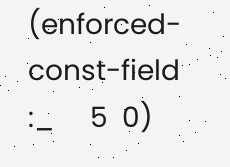(enforced-const-field   :_     5  0)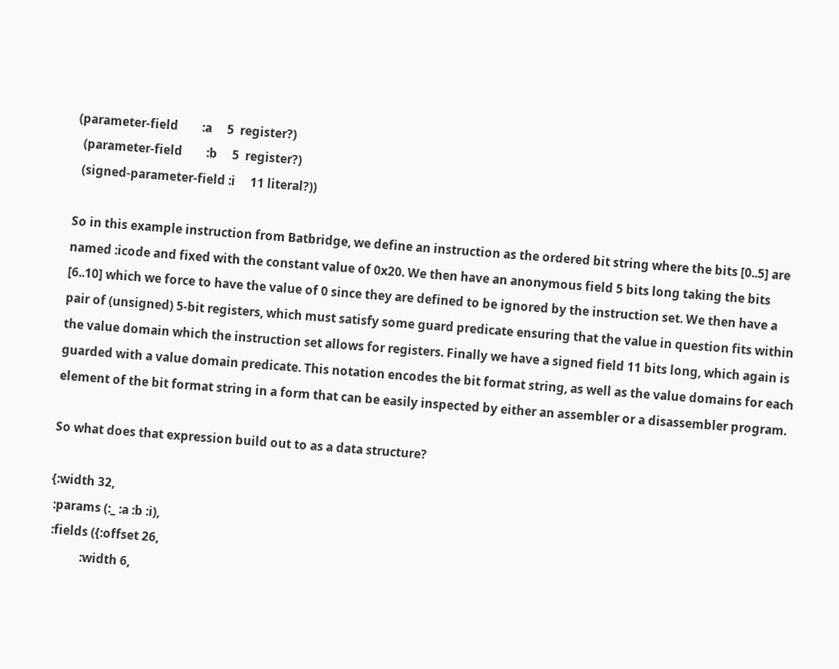(parameter-field        :a     5  register?)
  (parameter-field        :b     5  register?)
  (signed-parameter-field :i     11 literal?))

So in this example instruction from Batbridge, we define an instruction as the ordered bit string where the bits [0..5] are named :icode and fixed with the constant value of 0x20. We then have an anonymous field 5 bits long taking the bits [6..10] which we force to have the value of 0 since they are defined to be ignored by the instruction set. We then have a pair of (unsigned) 5-bit registers, which must satisfy some guard predicate ensuring that the value in question fits within the value domain which the instruction set allows for registers. Finally we have a signed field 11 bits long, which again is guarded with a value domain predicate. This notation encodes the bit format string, as well as the value domains for each element of the bit format string in a form that can be easily inspected by either an assembler or a disassembler program.

So what does that expression build out to as a data structure?

{:width 32,
 :params (:_ :a :b :i),
 :fields ({:offset 26,
           :width 6,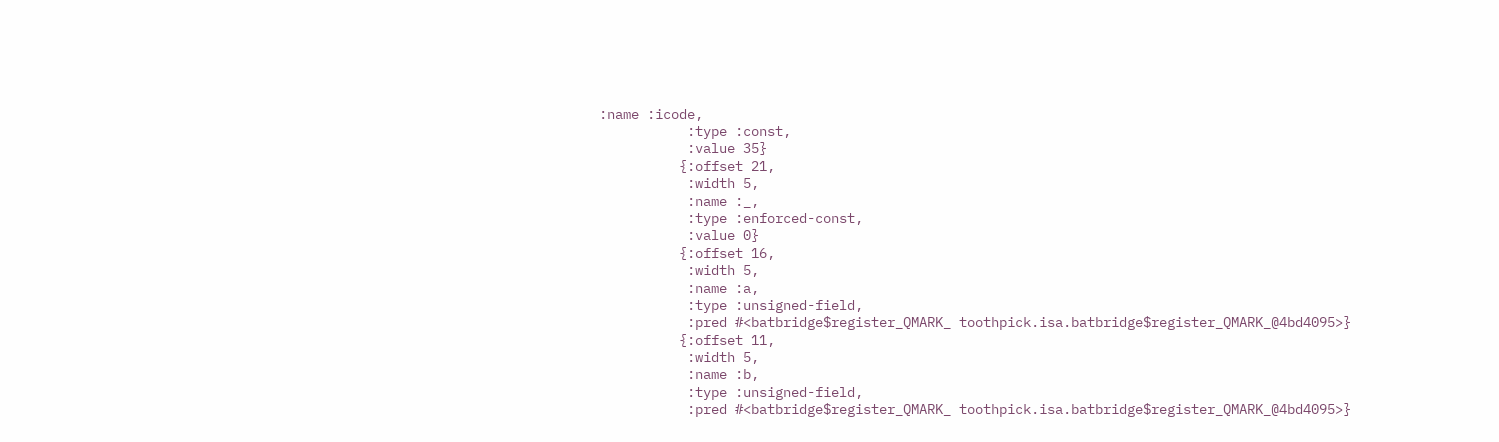:name :icode,
           :type :const,
           :value 35}
          {:offset 21,
           :width 5,
           :name :_,
           :type :enforced-const,
           :value 0}
          {:offset 16,
           :width 5,
           :name :a,
           :type :unsigned-field,
           :pred #<batbridge$register_QMARK_ toothpick.isa.batbridge$register_QMARK_@4bd4095>}
          {:offset 11,
           :width 5,
           :name :b,
           :type :unsigned-field,
           :pred #<batbridge$register_QMARK_ toothpick.isa.batbridge$register_QMARK_@4bd4095>}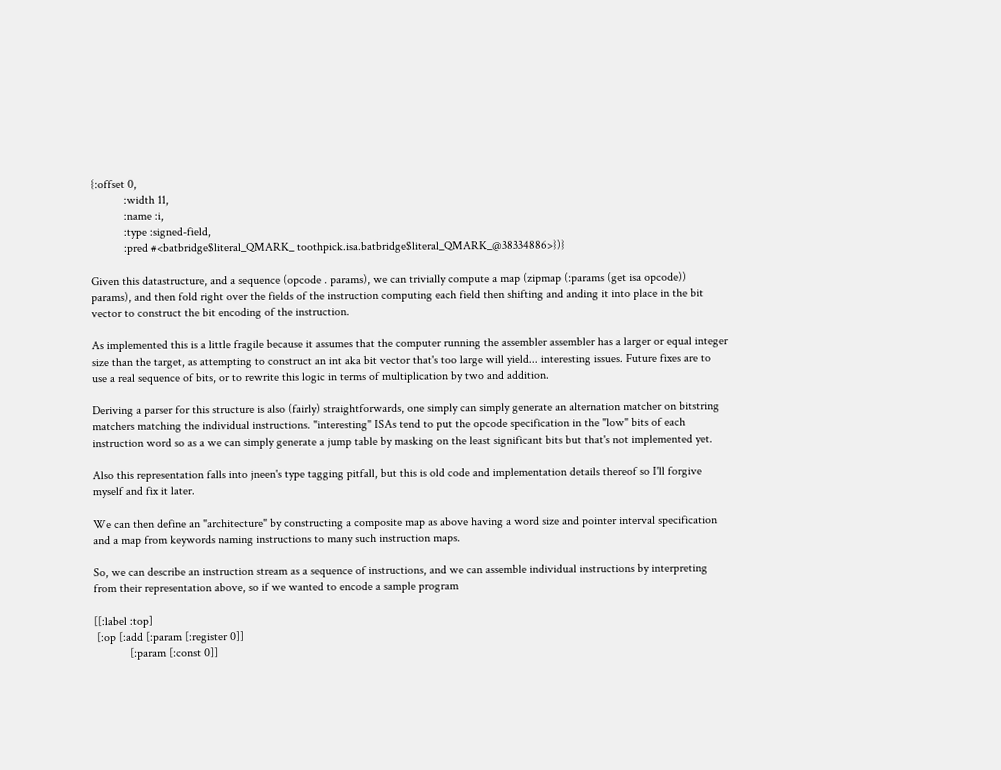{:offset 0,
           :width 11,
           :name :i,
           :type :signed-field,
           :pred #<batbridge$literal_QMARK_ toothpick.isa.batbridge$literal_QMARK_@38334886>})}

Given this datastructure, and a sequence (opcode . params), we can trivially compute a map (zipmap (:params (get isa opcode)) params), and then fold right over the fields of the instruction computing each field then shifting and anding it into place in the bit vector to construct the bit encoding of the instruction.

As implemented this is a little fragile because it assumes that the computer running the assembler assembler has a larger or equal integer size than the target, as attempting to construct an int aka bit vector that's too large will yield... interesting issues. Future fixes are to use a real sequence of bits, or to rewrite this logic in terms of multiplication by two and addition.

Deriving a parser for this structure is also (fairly) straightforwards, one simply can simply generate an alternation matcher on bitstring matchers matching the individual instructions. "interesting" ISAs tend to put the opcode specification in the "low" bits of each instruction word so as a we can simply generate a jump table by masking on the least significant bits but that's not implemented yet.

Also this representation falls into jneen's type tagging pitfall, but this is old code and implementation details thereof so I'll forgive myself and fix it later.

We can then define an "architecture" by constructing a composite map as above having a word size and pointer interval specification and a map from keywords naming instructions to many such instruction maps.

So, we can describe an instruction stream as a sequence of instructions, and we can assemble individual instructions by interpreting from their representation above, so if we wanted to encode a sample program

[[:label :top]
 [:op [:add [:param [:register 0]]
            [:param [:const 0]]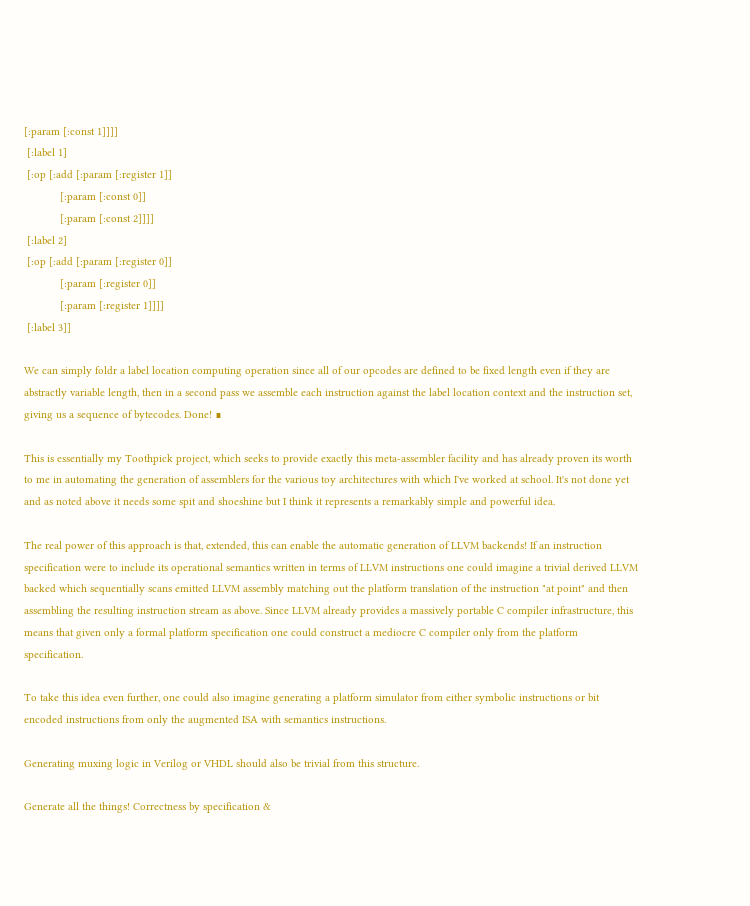[:param [:const 1]]]]
 [:label 1]
 [:op [:add [:param [:register 1]]
            [:param [:const 0]]
            [:param [:const 2]]]]
 [:label 2]
 [:op [:add [:param [:register 0]]
            [:param [:register 0]]
            [:param [:register 1]]]]
 [:label 3]]

We can simply foldr a label location computing operation since all of our opcodes are defined to be fixed length even if they are abstractly variable length, then in a second pass we assemble each instruction against the label location context and the instruction set, giving us a sequence of bytecodes. Done! ∎

This is essentially my Toothpick project, which seeks to provide exactly this meta-assembler facility and has already proven its worth to me in automating the generation of assemblers for the various toy architectures with which I've worked at school. It's not done yet and as noted above it needs some spit and shoeshine but I think it represents a remarkably simple and powerful idea.

The real power of this approach is that, extended, this can enable the automatic generation of LLVM backends! If an instruction specification were to include its operational semantics written in terms of LLVM instructions one could imagine a trivial derived LLVM backed which sequentially scans emitted LLVM assembly matching out the platform translation of the instruction "at point" and then assembling the resulting instruction stream as above. Since LLVM already provides a massively portable C compiler infrastructure, this means that given only a formal platform specification one could construct a mediocre C compiler only from the platform specification.

To take this idea even further, one could also imagine generating a platform simulator from either symbolic instructions or bit encoded instructions from only the augmented ISA with semantics instructions.

Generating muxing logic in Verilog or VHDL should also be trivial from this structure.

Generate all the things! Correctness by specification &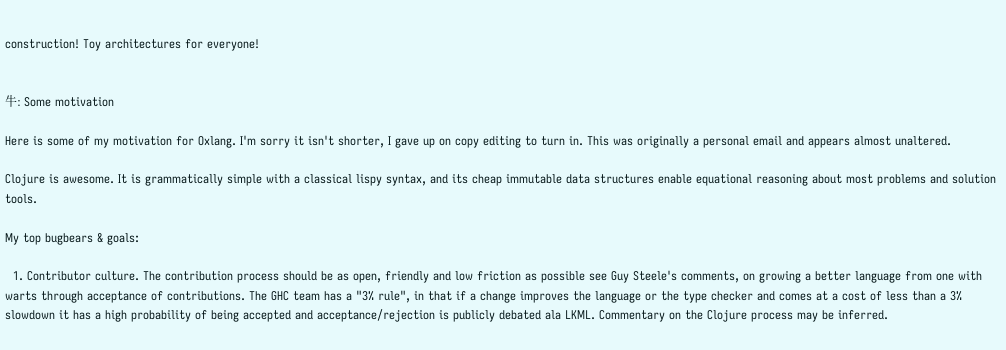construction! Toy architectures for everyone!


牛: Some motivation

Here is some of my motivation for Oxlang. I'm sorry it isn't shorter, I gave up on copy editing to turn in. This was originally a personal email and appears almost unaltered.

Clojure is awesome. It is grammatically simple with a classical lispy syntax, and its cheap immutable data structures enable equational reasoning about most problems and solution tools.

My top bugbears & goals:

  1. Contributor culture. The contribution process should be as open, friendly and low friction as possible see Guy Steele's comments, on growing a better language from one with warts through acceptance of contributions. The GHC team has a "3% rule", in that if a change improves the language or the type checker and comes at a cost of less than a 3% slowdown it has a high probability of being accepted and acceptance/rejection is publicly debated ala LKML. Commentary on the Clojure process may be inferred.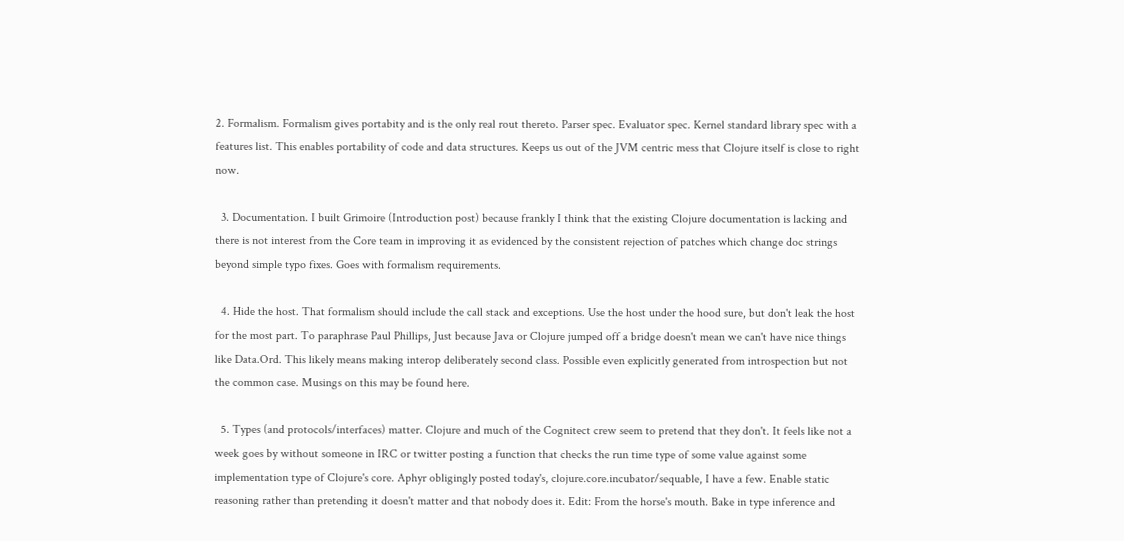2. Formalism. Formalism gives portabity and is the only real rout thereto. Parser spec. Evaluator spec. Kernel standard library spec with a features list. This enables portability of code and data structures. Keeps us out of the JVM centric mess that Clojure itself is close to right now.

  3. Documentation. I built Grimoire (Introduction post) because frankly I think that the existing Clojure documentation is lacking and there is not interest from the Core team in improving it as evidenced by the consistent rejection of patches which change doc strings beyond simple typo fixes. Goes with formalism requirements.

  4. Hide the host. That formalism should include the call stack and exceptions. Use the host under the hood sure, but don't leak the host for the most part. To paraphrase Paul Phillips, Just because Java or Clojure jumped off a bridge doesn't mean we can't have nice things like Data.Ord. This likely means making interop deliberately second class. Possible even explicitly generated from introspection but not the common case. Musings on this may be found here.

  5. Types (and protocols/interfaces) matter. Clojure and much of the Cognitect crew seem to pretend that they don't. It feels like not a week goes by without someone in IRC or twitter posting a function that checks the run time type of some value against some implementation type of Clojure's core. Aphyr obligingly posted today's, clojure.core.incubator/sequable, I have a few. Enable static reasoning rather than pretending it doesn't matter and that nobody does it. Edit: From the horse's mouth. Bake in type inference and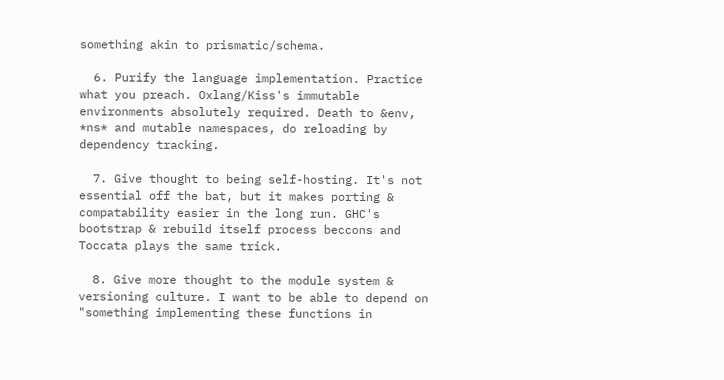something akin to prismatic/schema.

  6. Purify the language implementation. Practice what you preach. Oxlang/Kiss's immutable environments absolutely required. Death to &env, *ns* and mutable namespaces, do reloading by dependency tracking.

  7. Give thought to being self-hosting. It's not essential off the bat, but it makes porting & compatability easier in the long run. GHC's bootstrap & rebuild itself process beccons and Toccata plays the same trick.

  8. Give more thought to the module system & versioning culture. I want to be able to depend on "something implementing these functions in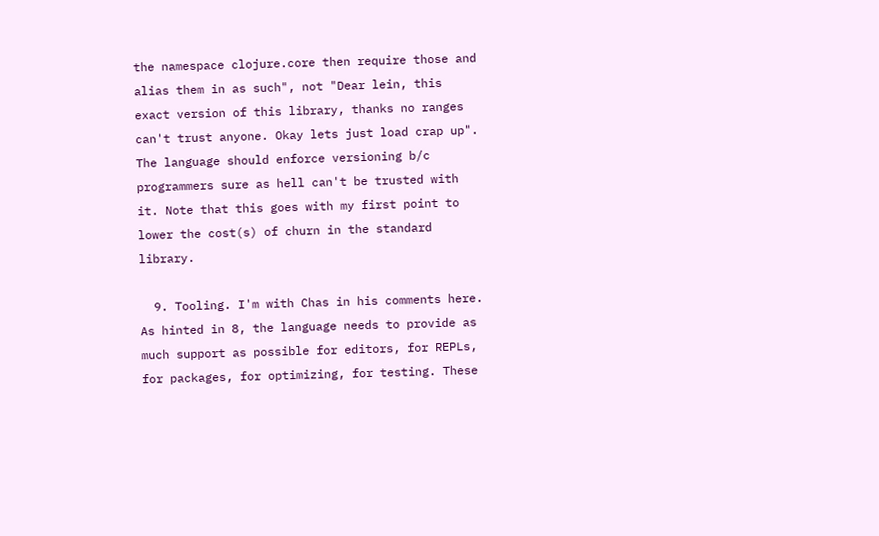the namespace clojure.core then require those and alias them in as such", not "Dear lein, this exact version of this library, thanks no ranges can't trust anyone. Okay lets just load crap up". The language should enforce versioning b/c programmers sure as hell can't be trusted with it. Note that this goes with my first point to lower the cost(s) of churn in the standard library.

  9. Tooling. I'm with Chas in his comments here. As hinted in 8, the language needs to provide as much support as possible for editors, for REPLs, for packages, for optimizing, for testing. These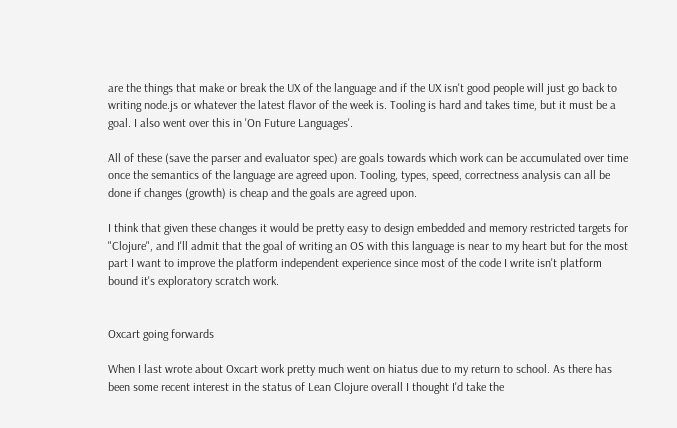are the things that make or break the UX of the language and if the UX isn't good people will just go back to writing node.js or whatever the latest flavor of the week is. Tooling is hard and takes time, but it must be a goal. I also went over this in 'On Future Languages'.

All of these (save the parser and evaluator spec) are goals towards which work can be accumulated over time once the semantics of the language are agreed upon. Tooling, types, speed, correctness analysis can all be done if changes (growth) is cheap and the goals are agreed upon.

I think that given these changes it would be pretty easy to design embedded and memory restricted targets for "Clojure", and I'll admit that the goal of writing an OS with this language is near to my heart but for the most part I want to improve the platform independent experience since most of the code I write isn't platform bound it's exploratory scratch work.


Oxcart going forwards

When I last wrote about Oxcart work pretty much went on hiatus due to my return to school. As there has been some recent interest in the status of Lean Clojure overall I thought I'd take the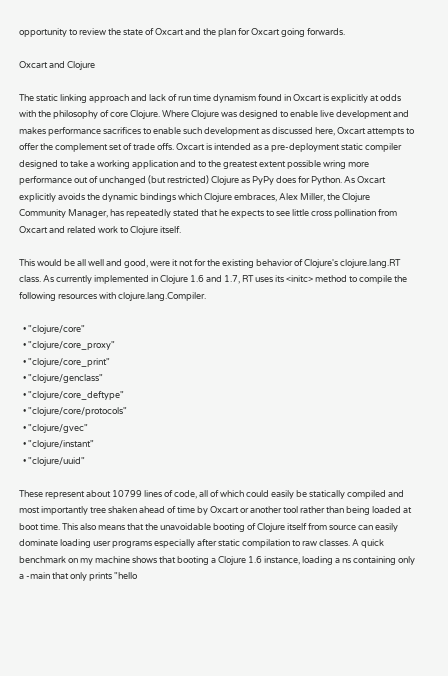opportunity to review the state of Oxcart and the plan for Oxcart going forwards.

Oxcart and Clojure

The static linking approach and lack of run time dynamism found in Oxcart is explicitly at odds with the philosophy of core Clojure. Where Clojure was designed to enable live development and makes performance sacrifices to enable such development as discussed here, Oxcart attempts to offer the complement set of trade offs. Oxcart is intended as a pre-deployment static compiler designed to take a working application and to the greatest extent possible wring more performance out of unchanged (but restricted) Clojure as PyPy does for Python. As Oxcart explicitly avoids the dynamic bindings which Clojure embraces, Alex Miller, the Clojure Community Manager, has repeatedly stated that he expects to see little cross pollination from Oxcart and related work to Clojure itself.

This would be all well and good, were it not for the existing behavior of Clojure's clojure.lang.RT class. As currently implemented in Clojure 1.6 and 1.7, RT uses its <initc> method to compile the following resources with clojure.lang.Compiler.

  • "clojure/core"
  • "clojure/core_proxy"
  • "clojure/core_print"
  • "clojure/genclass"
  • "clojure/core_deftype"
  • "clojure/core/protocols"
  • "clojure/gvec"
  • "clojure/instant"
  • "clojure/uuid"

These represent about 10799 lines of code, all of which could easily be statically compiled and most importantly tree shaken ahead of time by Oxcart or another tool rather than being loaded at boot time. This also means that the unavoidable booting of Clojure itself from source can easily dominate loading user programs especially after static compilation to raw classes. A quick benchmark on my machine shows that booting a Clojure 1.6 instance, loading a ns containing only a -main that only prints "hello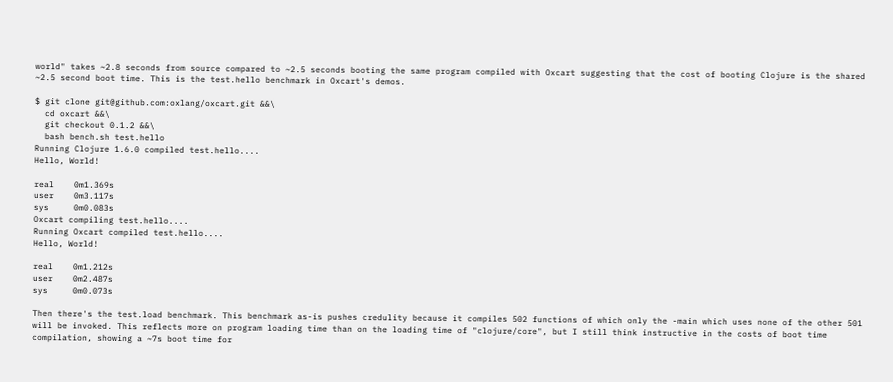world" takes ~2.8 seconds from source compared to ~2.5 seconds booting the same program compiled with Oxcart suggesting that the cost of booting Clojure is the shared ~2.5 second boot time. This is the test.hello benchmark in Oxcart's demos.

$ git clone git@github.com:oxlang/oxcart.git &&\
  cd oxcart &&\
  git checkout 0.1.2 &&\
  bash bench.sh test.hello
Running Clojure 1.6.0 compiled test.hello....
Hello, World!

real    0m1.369s
user    0m3.117s
sys     0m0.083s
Oxcart compiling test.hello....
Running Oxcart compiled test.hello....
Hello, World!

real    0m1.212s
user    0m2.487s
sys     0m0.073s

Then there's the test.load benchmark. This benchmark as-is pushes credulity because it compiles 502 functions of which only the -main which uses none of the other 501 will be invoked. This reflects more on program loading time than on the loading time of "clojure/core", but I still think instructive in the costs of boot time compilation, showing a ~7s boot time for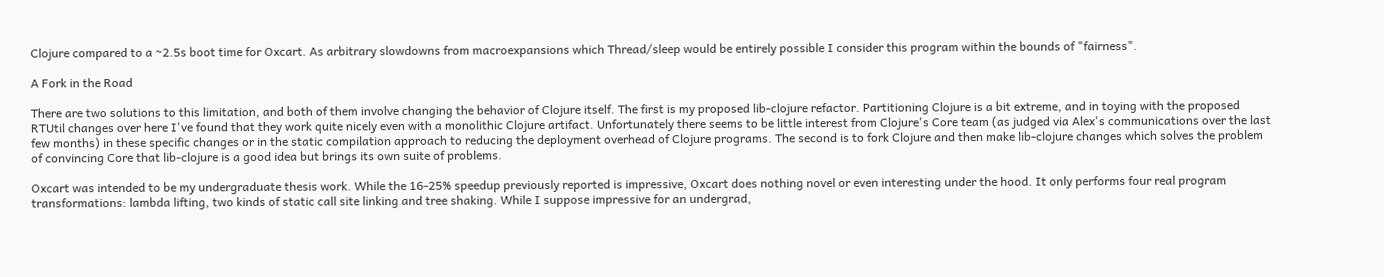Clojure compared to a ~2.5s boot time for Oxcart. As arbitrary slowdowns from macroexpansions which Thread/sleep would be entirely possible I consider this program within the bounds of "fairness".

A Fork in the Road

There are two solutions to this limitation, and both of them involve changing the behavior of Clojure itself. The first is my proposed lib-clojure refactor. Partitioning Clojure is a bit extreme, and in toying with the proposed RTUtil changes over here I've found that they work quite nicely even with a monolithic Clojure artifact. Unfortunately there seems to be little interest from Clojure's Core team (as judged via Alex's communications over the last few months) in these specific changes or in the static compilation approach to reducing the deployment overhead of Clojure programs. The second is to fork Clojure and then make lib-clojure changes which solves the problem of convincing Core that lib-clojure is a good idea but brings its own suite of problems.

Oxcart was intended to be my undergraduate thesis work. While the 16-25% speedup previously reported is impressive, Oxcart does nothing novel or even interesting under the hood. It only performs four real program transformations: lambda lifting, two kinds of static call site linking and tree shaking. While I suppose impressive for an undergrad,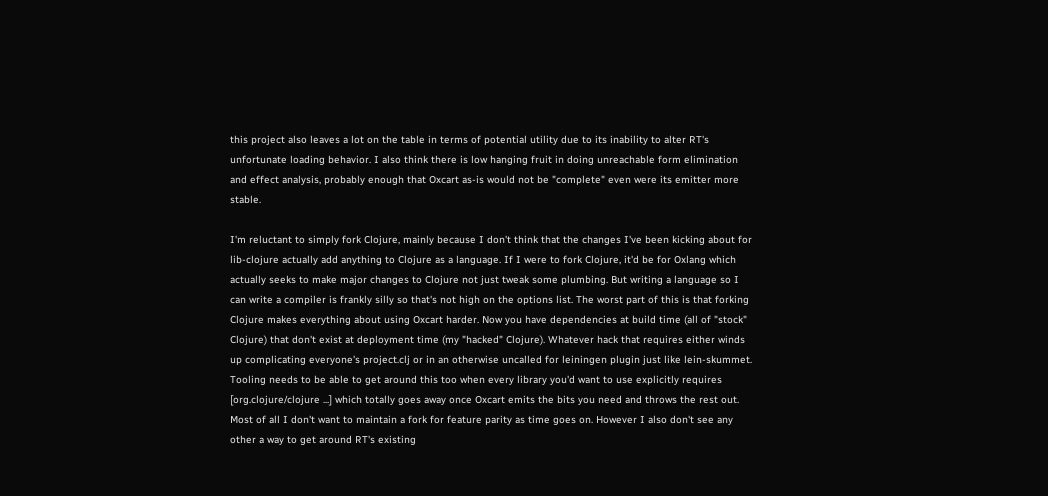this project also leaves a lot on the table in terms of potential utility due to its inability to alter RT's unfortunate loading behavior. I also think there is low hanging fruit in doing unreachable form elimination and effect analysis, probably enough that Oxcart as-is would not be "complete" even were its emitter more stable.

I'm reluctant to simply fork Clojure, mainly because I don't think that the changes I've been kicking about for lib-clojure actually add anything to Clojure as a language. If I were to fork Clojure, it'd be for Oxlang which actually seeks to make major changes to Clojure not just tweak some plumbing. But writing a language so I can write a compiler is frankly silly so that's not high on the options list. The worst part of this is that forking Clojure makes everything about using Oxcart harder. Now you have dependencies at build time (all of "stock" Clojure) that don't exist at deployment time (my "hacked" Clojure). Whatever hack that requires either winds up complicating everyone's project.clj or in an otherwise uncalled for leiningen plugin just like lein-skummet. Tooling needs to be able to get around this too when every library you'd want to use explicitly requires [org.clojure/clojure ...] which totally goes away once Oxcart emits the bits you need and throws the rest out. Most of all I don't want to maintain a fork for feature parity as time goes on. However I also don't see any other a way to get around RT's existing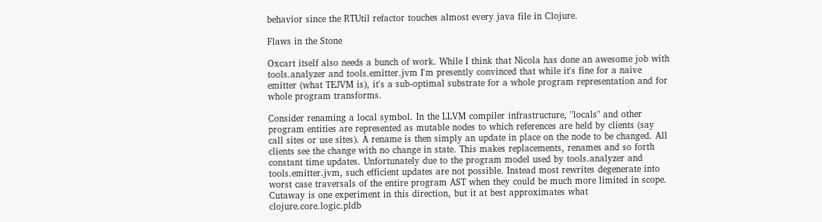behavior since the RTUtil refactor touches almost every java file in Clojure.

Flaws in the Stone

Oxcart itself also needs a bunch of work. While I think that Nicola has done an awesome job with tools.analyzer and tools.emitter.jvm I'm presently convinced that while it's fine for a naive emitter (what TEJVM is), it's a sub-optimal substrate for a whole program representation and for whole program transforms.

Consider renaming a local symbol. In the LLVM compiler infrastructure, "locals" and other program entities are represented as mutable nodes to which references are held by clients (say call sites or use sites). A rename is then simply an update in place on the node to be changed. All clients see the change with no change in state. This makes replacements, renames and so forth constant time updates. Unfortunately due to the program model used by tools.analyzer and tools.emitter.jvm, such efficient updates are not possible. Instead most rewrites degenerate into worst case traversals of the entire program AST when they could be much more limited in scope. Cutaway is one experiment in this direction, but it at best approximates what clojure.core.logic.pldb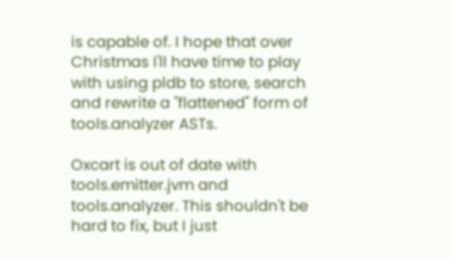is capable of. I hope that over Christmas I'll have time to play with using pldb to store, search and rewrite a "flattened" form of tools.analyzer ASTs.

Oxcart is out of date with tools.emitter.jvm and tools.analyzer. This shouldn't be hard to fix, but I just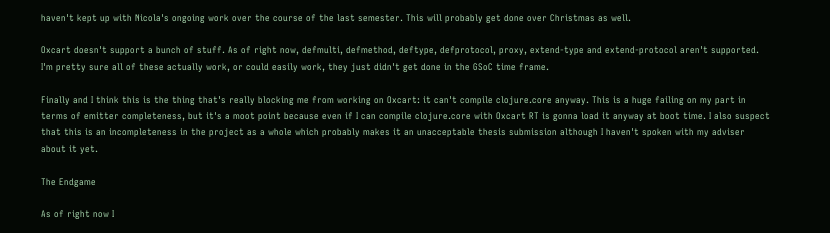haven't kept up with Nicola's ongoing work over the course of the last semester. This will probably get done over Christmas as well.

Oxcart doesn't support a bunch of stuff. As of right now, defmulti, defmethod, deftype, defprotocol, proxy, extend-type and extend-protocol aren't supported. I'm pretty sure all of these actually work, or could easily work, they just didn't get done in the GSoC time frame.

Finally and I think this is the thing that's really blocking me from working on Oxcart: it can't compile clojure.core anyway. This is a huge failing on my part in terms of emitter completeness, but it's a moot point because even if I can compile clojure.core with Oxcart RT is gonna load it anyway at boot time. I also suspect that this is an incompleteness in the project as a whole which probably makes it an unacceptable thesis submission although I haven't spoken with my adviser about it yet.

The Endgame

As of right now I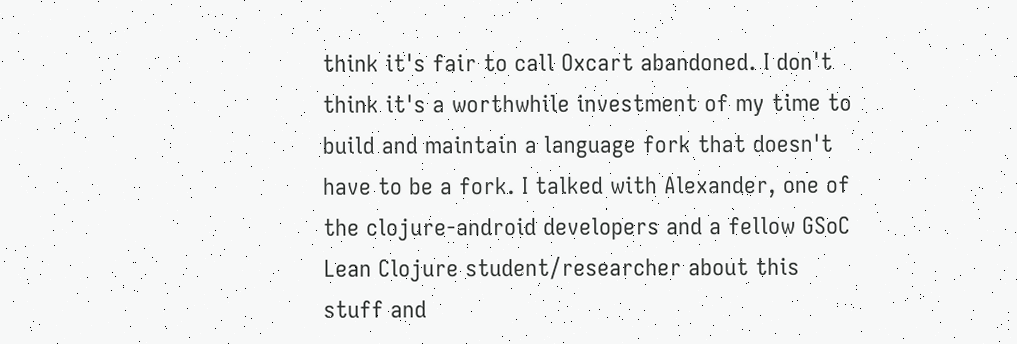think it's fair to call Oxcart abandoned. I don't think it's a worthwhile investment of my time to build and maintain a language fork that doesn't have to be a fork. I talked with Alexander, one of the clojure-android developers and a fellow GSoC Lean Clojure student/researcher about this stuff and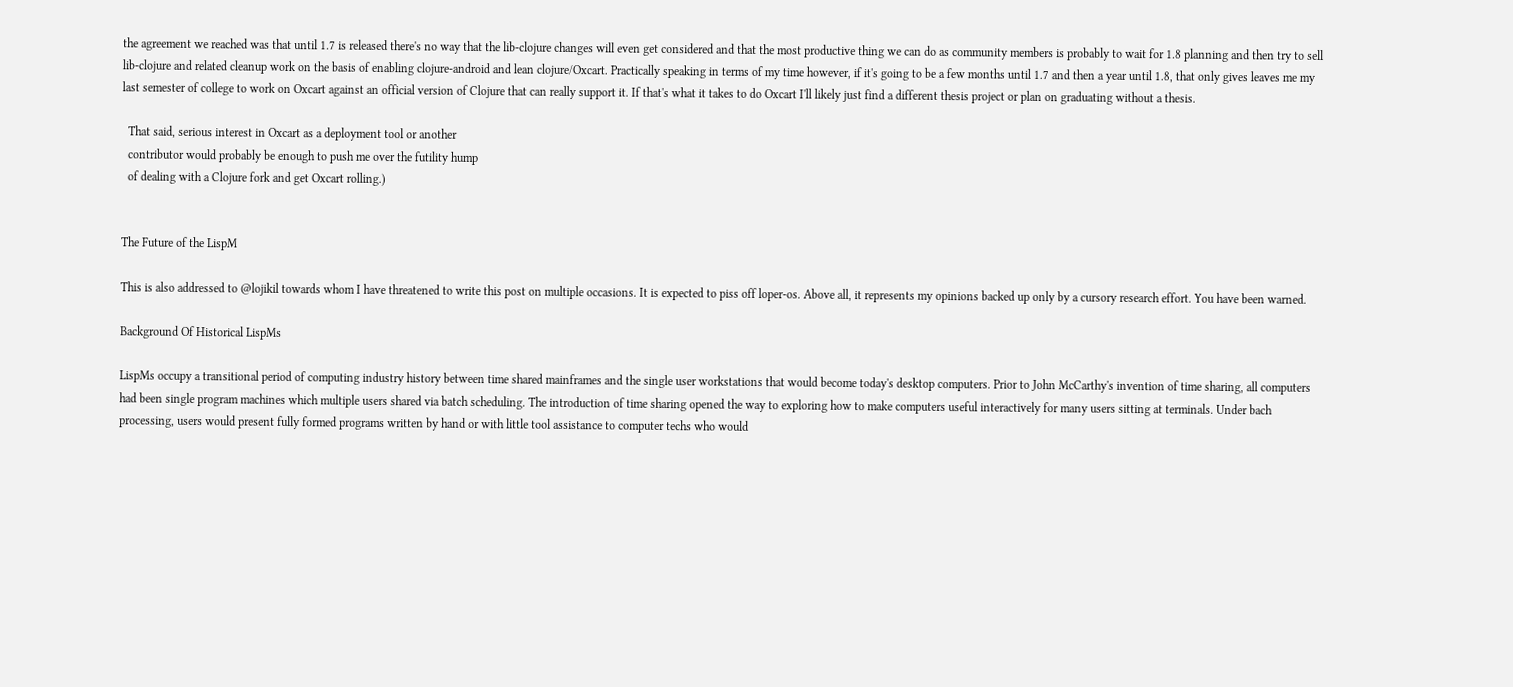the agreement we reached was that until 1.7 is released there's no way that the lib-clojure changes will even get considered and that the most productive thing we can do as community members is probably to wait for 1.8 planning and then try to sell lib-clojure and related cleanup work on the basis of enabling clojure-android and lean clojure/Oxcart. Practically speaking in terms of my time however, if it's going to be a few months until 1.7 and then a year until 1.8, that only gives leaves me my last semester of college to work on Oxcart against an official version of Clojure that can really support it. If that's what it takes to do Oxcart I'll likely just find a different thesis project or plan on graduating without a thesis.

  That said, serious interest in Oxcart as a deployment tool or another
  contributor would probably be enough to push me over the futility hump
  of dealing with a Clojure fork and get Oxcart rolling.)


The Future of the LispM

This is also addressed to @lojikil towards whom I have threatened to write this post on multiple occasions. It is expected to piss off loper-os. Above all, it represents my opinions backed up only by a cursory research effort. You have been warned.

Background Of Historical LispMs

LispMs occupy a transitional period of computing industry history between time shared mainframes and the single user workstations that would become today's desktop computers. Prior to John McCarthy's invention of time sharing, all computers had been single program machines which multiple users shared via batch scheduling. The introduction of time sharing opened the way to exploring how to make computers useful interactively for many users sitting at terminals. Under bach processing, users would present fully formed programs written by hand or with little tool assistance to computer techs who would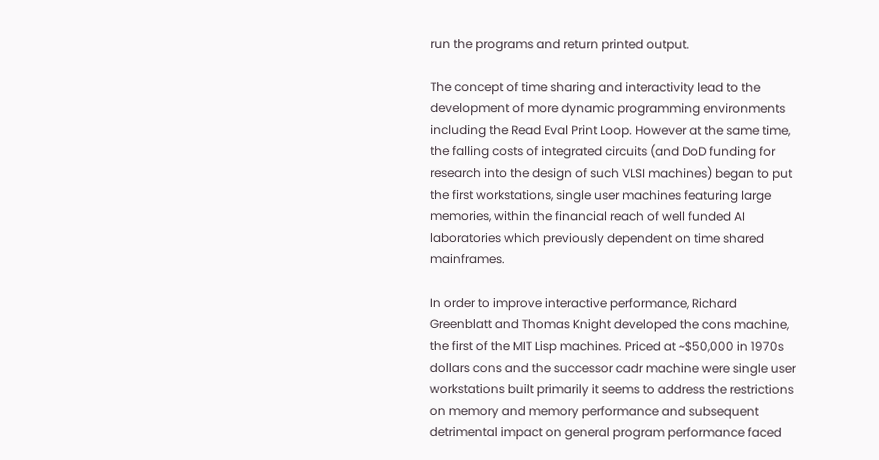run the programs and return printed output.

The concept of time sharing and interactivity lead to the development of more dynamic programming environments including the Read Eval Print Loop. However at the same time, the falling costs of integrated circuits (and DoD funding for research into the design of such VLSI machines) began to put the first workstations, single user machines featuring large memories, within the financial reach of well funded AI laboratories which previously dependent on time shared mainframes.

In order to improve interactive performance, Richard Greenblatt and Thomas Knight developed the cons machine, the first of the MIT Lisp machines. Priced at ~$50,000 in 1970s dollars cons and the successor cadr machine were single user workstations built primarily it seems to address the restrictions on memory and memory performance and subsequent detrimental impact on general program performance faced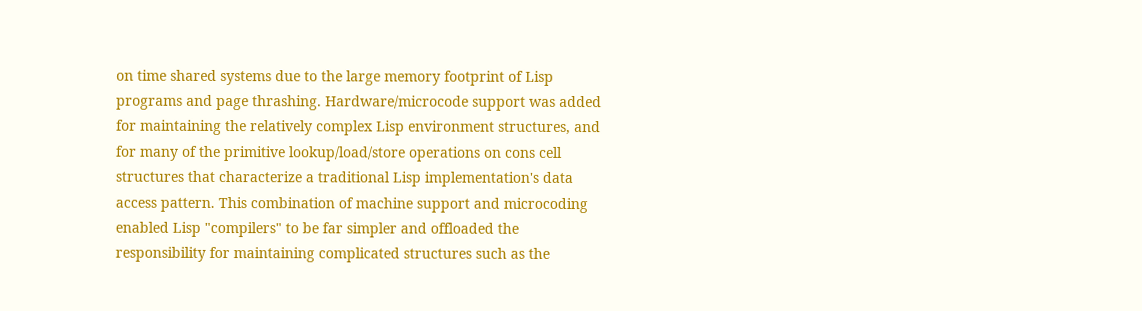on time shared systems due to the large memory footprint of Lisp programs and page thrashing. Hardware/microcode support was added for maintaining the relatively complex Lisp environment structures, and for many of the primitive lookup/load/store operations on cons cell structures that characterize a traditional Lisp implementation's data access pattern. This combination of machine support and microcoding enabled Lisp "compilers" to be far simpler and offloaded the responsibility for maintaining complicated structures such as the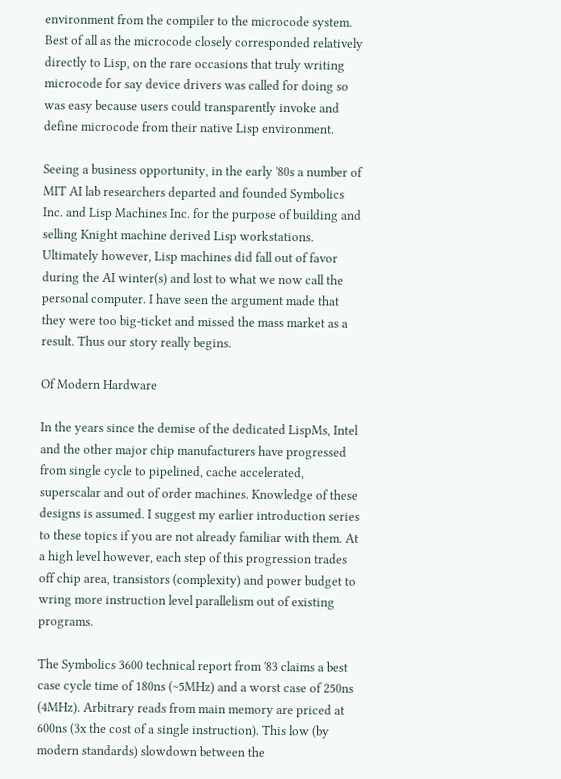environment from the compiler to the microcode system. Best of all as the microcode closely corresponded relatively directly to Lisp, on the rare occasions that truly writing microcode for say device drivers was called for doing so was easy because users could transparently invoke and define microcode from their native Lisp environment.

Seeing a business opportunity, in the early '80s a number of MIT AI lab researchers departed and founded Symbolics Inc. and Lisp Machines Inc. for the purpose of building and selling Knight machine derived Lisp workstations. Ultimately however, Lisp machines did fall out of favor during the AI winter(s) and lost to what we now call the personal computer. I have seen the argument made that they were too big-ticket and missed the mass market as a result. Thus our story really begins.

Of Modern Hardware

In the years since the demise of the dedicated LispMs, Intel and the other major chip manufacturers have progressed from single cycle to pipelined, cache accelerated, superscalar and out of order machines. Knowledge of these designs is assumed. I suggest my earlier introduction series to these topics if you are not already familiar with them. At a high level however, each step of this progression trades off chip area, transistors (complexity) and power budget to wring more instruction level parallelism out of existing programs.

The Symbolics 3600 technical report from '83 claims a best case cycle time of 180ns (~5MHz) and a worst case of 250ns (4MHz). Arbitrary reads from main memory are priced at 600ns (3x the cost of a single instruction). This low (by modern standards) slowdown between the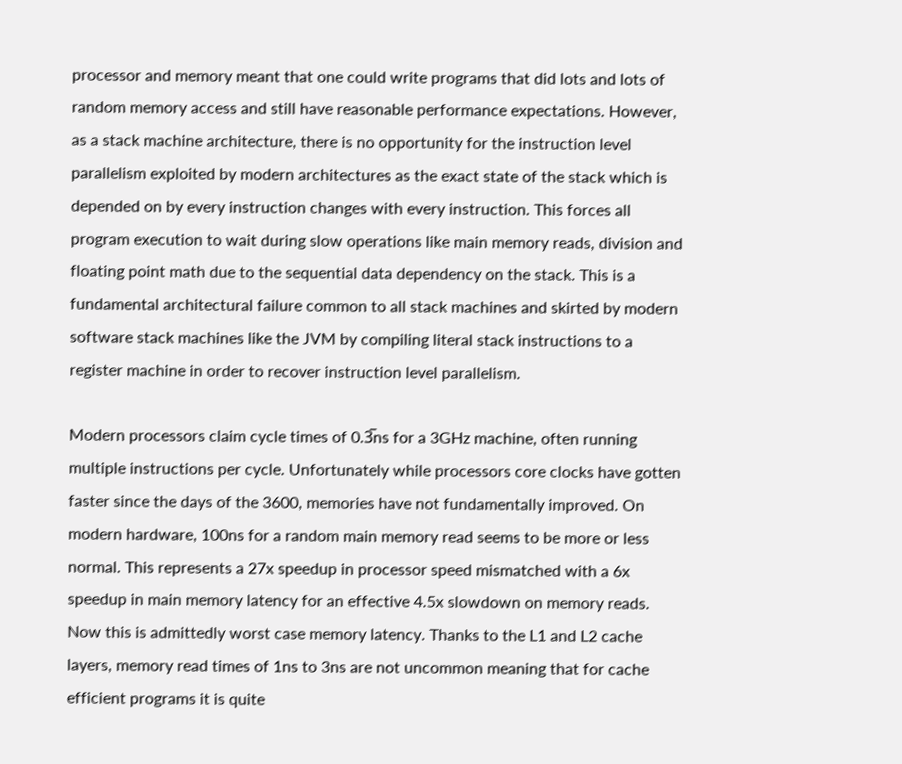processor and memory meant that one could write programs that did lots and lots of random memory access and still have reasonable performance expectations. However, as a stack machine architecture, there is no opportunity for the instruction level parallelism exploited by modern architectures as the exact state of the stack which is depended on by every instruction changes with every instruction. This forces all program execution to wait during slow operations like main memory reads, division and floating point math due to the sequential data dependency on the stack. This is a fundamental architectural failure common to all stack machines and skirted by modern software stack machines like the JVM by compiling literal stack instructions to a register machine in order to recover instruction level parallelism.

Modern processors claim cycle times of 0.3̅ns for a 3GHz machine, often running multiple instructions per cycle. Unfortunately while processors core clocks have gotten faster since the days of the 3600, memories have not fundamentally improved. On modern hardware, 100ns for a random main memory read seems to be more or less normal. This represents a 27x speedup in processor speed mismatched with a 6x speedup in main memory latency for an effective 4.5x slowdown on memory reads. Now this is admittedly worst case memory latency. Thanks to the L1 and L2 cache layers, memory read times of 1ns to 3ns are not uncommon meaning that for cache efficient programs it is quite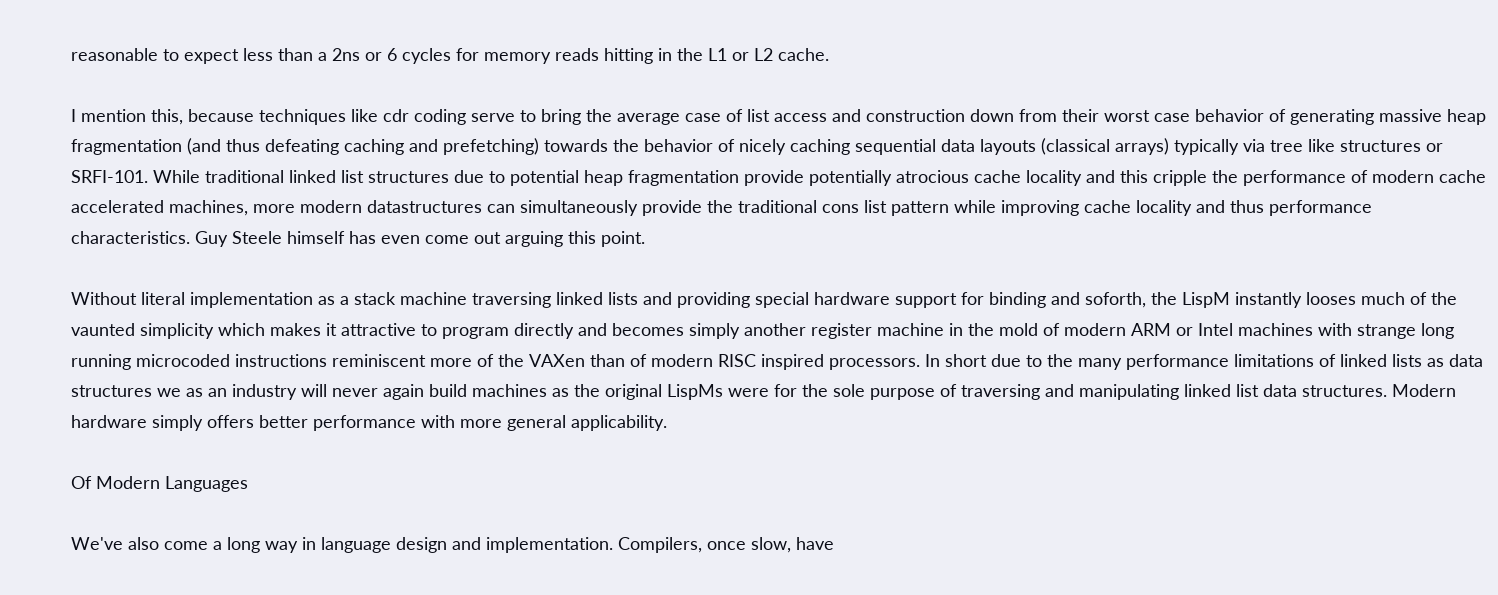reasonable to expect less than a 2ns or 6 cycles for memory reads hitting in the L1 or L2 cache.

I mention this, because techniques like cdr coding serve to bring the average case of list access and construction down from their worst case behavior of generating massive heap fragmentation (and thus defeating caching and prefetching) towards the behavior of nicely caching sequential data layouts (classical arrays) typically via tree like structures or SRFI-101. While traditional linked list structures due to potential heap fragmentation provide potentially atrocious cache locality and this cripple the performance of modern cache accelerated machines, more modern datastructures can simultaneously provide the traditional cons list pattern while improving cache locality and thus performance characteristics. Guy Steele himself has even come out arguing this point.

Without literal implementation as a stack machine traversing linked lists and providing special hardware support for binding and soforth, the LispM instantly looses much of the vaunted simplicity which makes it attractive to program directly and becomes simply another register machine in the mold of modern ARM or Intel machines with strange long running microcoded instructions reminiscent more of the VAXen than of modern RISC inspired processors. In short due to the many performance limitations of linked lists as data structures we as an industry will never again build machines as the original LispMs were for the sole purpose of traversing and manipulating linked list data structures. Modern hardware simply offers better performance with more general applicability.

Of Modern Languages

We've also come a long way in language design and implementation. Compilers, once slow, have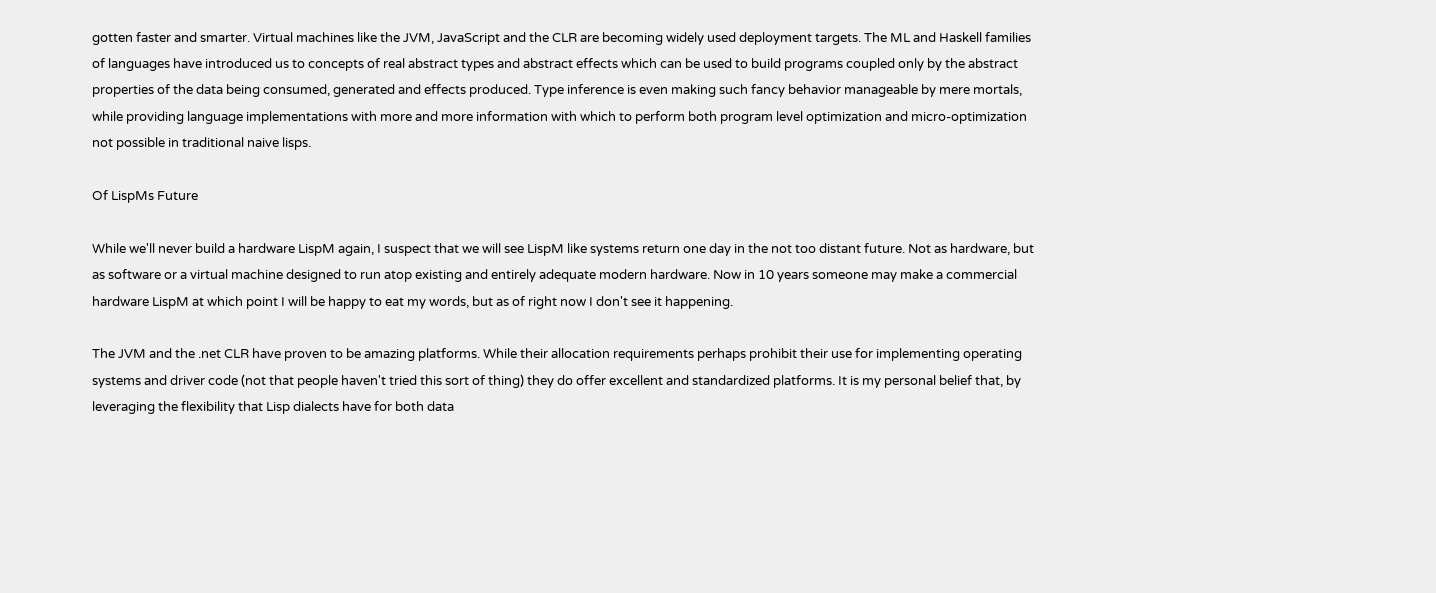gotten faster and smarter. Virtual machines like the JVM, JavaScript and the CLR are becoming widely used deployment targets. The ML and Haskell families of languages have introduced us to concepts of real abstract types and abstract effects which can be used to build programs coupled only by the abstract properties of the data being consumed, generated and effects produced. Type inference is even making such fancy behavior manageable by mere mortals, while providing language implementations with more and more information with which to perform both program level optimization and micro-optimization not possible in traditional naive lisps.

Of LispMs Future

While we'll never build a hardware LispM again, I suspect that we will see LispM like systems return one day in the not too distant future. Not as hardware, but as software or a virtual machine designed to run atop existing and entirely adequate modern hardware. Now in 10 years someone may make a commercial hardware LispM at which point I will be happy to eat my words, but as of right now I don't see it happening.

The JVM and the .net CLR have proven to be amazing platforms. While their allocation requirements perhaps prohibit their use for implementing operating systems and driver code (not that people haven't tried this sort of thing) they do offer excellent and standardized platforms. It is my personal belief that, by leveraging the flexibility that Lisp dialects have for both data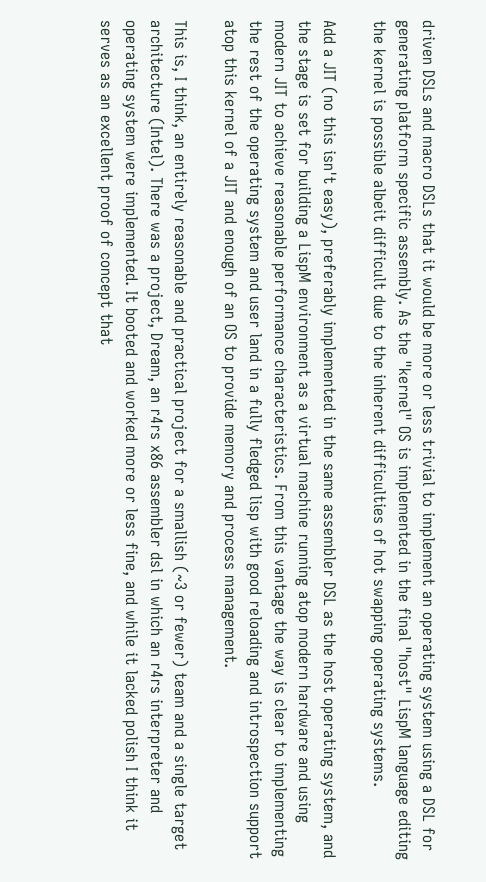driven DSLs and macro DSLs that it would be more or less trivial to implement an operating system using a DSL for generating platform specific assembly. As the "kernel" OS is implemented in the final "host" LispM language editing the kernel is possible albeit difficult due to the inherent difficulties of hot swapping operating systems.

Add a JIT (no this isn't easy), preferably implemented in the same assembler DSL as the host operating system, and the stage is set for building a LispM environment as a virtual machine running atop modern hardware and using modern JIT to achieve reasonable performance characteristics. From this vantage the way is clear to implementing the rest of the operating system and user land in a fully fledged lisp with good reloading and introspection support atop this kernel of a JIT and enough of an OS to provide memory and process management.

This is, I think, an entirely reasonable and practical project for a smallish (~3 or fewer) team and a single target architecture (Intel). There was a project, Dream, an r4rs x86 assembler dsl in which an r4rs interpreter and operating system were implemented. It booted and worked more or less fine, and while it lacked polish I think it serves as an excellent proof of concept that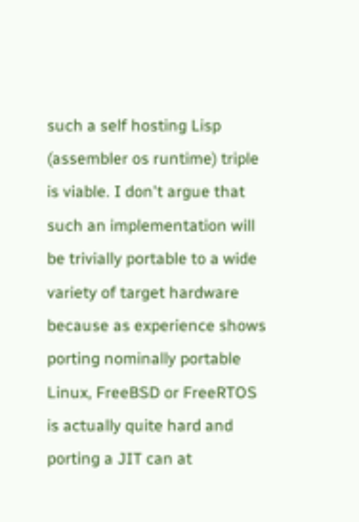such a self hosting Lisp (assembler os runtime) triple is viable. I don't argue that such an implementation will be trivially portable to a wide variety of target hardware because as experience shows porting nominally portable Linux, FreeBSD or FreeRTOS is actually quite hard and porting a JIT can at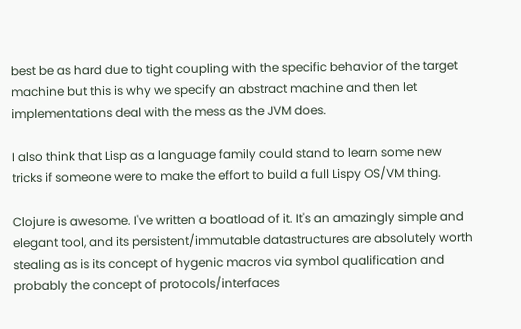best be as hard due to tight coupling with the specific behavior of the target machine but this is why we specify an abstract machine and then let implementations deal with the mess as the JVM does.

I also think that Lisp as a language family could stand to learn some new tricks if someone were to make the effort to build a full Lispy OS/VM thing.

Clojure is awesome. I've written a boatload of it. It's an amazingly simple and elegant tool, and its persistent/immutable datastructures are absolutely worth stealing as is its concept of hygenic macros via symbol qualification and probably the concept of protocols/interfaces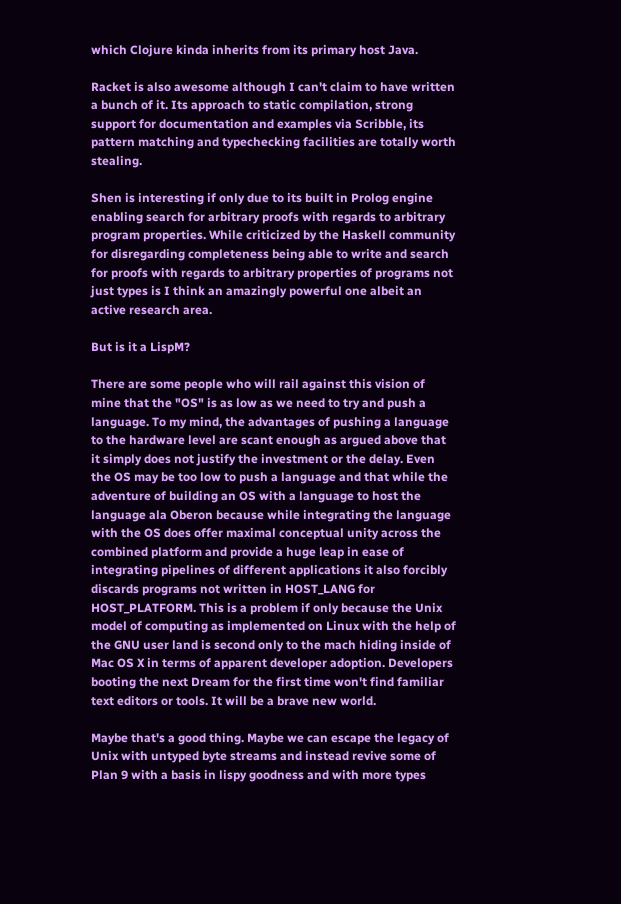which Clojure kinda inherits from its primary host Java.

Racket is also awesome although I can't claim to have written a bunch of it. Its approach to static compilation, strong support for documentation and examples via Scribble, its pattern matching and typechecking facilities are totally worth stealing.

Shen is interesting if only due to its built in Prolog engine enabling search for arbitrary proofs with regards to arbitrary program properties. While criticized by the Haskell community for disregarding completeness being able to write and search for proofs with regards to arbitrary properties of programs not just types is I think an amazingly powerful one albeit an active research area.

But is it a LispM?

There are some people who will rail against this vision of mine that the "OS" is as low as we need to try and push a language. To my mind, the advantages of pushing a language to the hardware level are scant enough as argued above that it simply does not justify the investment or the delay. Even the OS may be too low to push a language and that while the adventure of building an OS with a language to host the language ala Oberon because while integrating the language with the OS does offer maximal conceptual unity across the combined platform and provide a huge leap in ease of integrating pipelines of different applications it also forcibly discards programs not written in HOST_LANG for HOST_PLATFORM. This is a problem if only because the Unix model of computing as implemented on Linux with the help of the GNU user land is second only to the mach hiding inside of Mac OS X in terms of apparent developer adoption. Developers booting the next Dream for the first time won't find familiar text editors or tools. It will be a brave new world.

Maybe that's a good thing. Maybe we can escape the legacy of Unix with untyped byte streams and instead revive some of Plan 9 with a basis in lispy goodness and with more types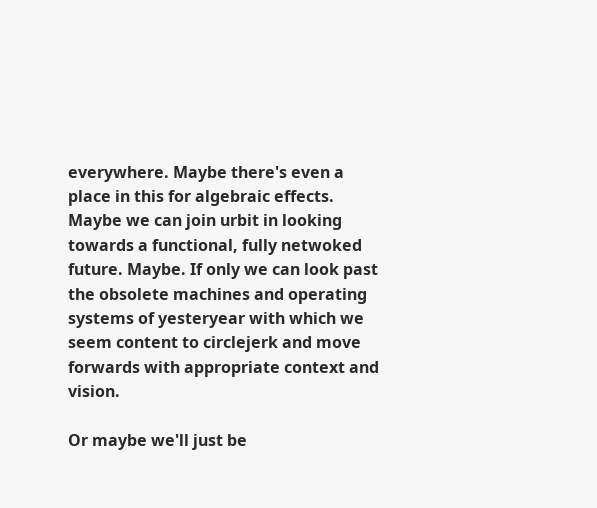everywhere. Maybe there's even a place in this for algebraic effects. Maybe we can join urbit in looking towards a functional, fully netwoked future. Maybe. If only we can look past the obsolete machines and operating systems of yesteryear with which we seem content to circlejerk and move forwards with appropriate context and vision.

Or maybe we'll just be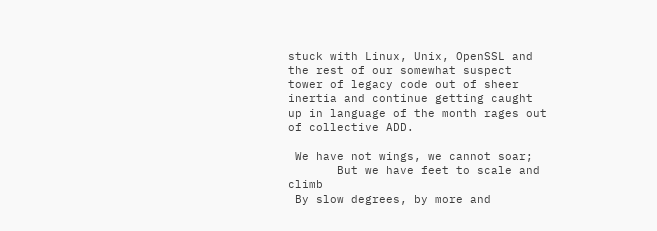stuck with Linux, Unix, OpenSSL and the rest of our somewhat suspect tower of legacy code out of sheer inertia and continue getting caught up in language of the month rages out of collective ADD.

 We have not wings, we cannot soar;
       But we have feet to scale and climb
 By slow degrees, by more and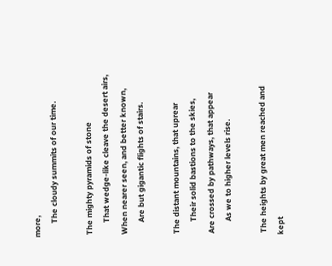more,
       The cloudy summits of our time.

 The mighty pyramids of stone
       That wedge-like cleave the desert airs,
 When nearer seen, and better known,
       Are but gigantic flights of stairs.

 The distant mountains, that uprear
       Their solid bastions to the skies,
 Are crossed by pathways, that appear
       As we to higher levels rise.

 The heights by great men reached and kept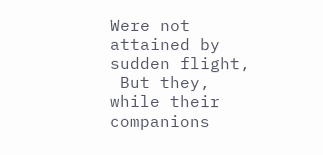Were not attained by sudden flight,
 But they, while their companions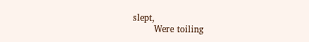slept,
       Were toiling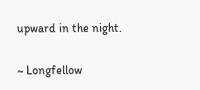upward in the night.

~ Longfellow